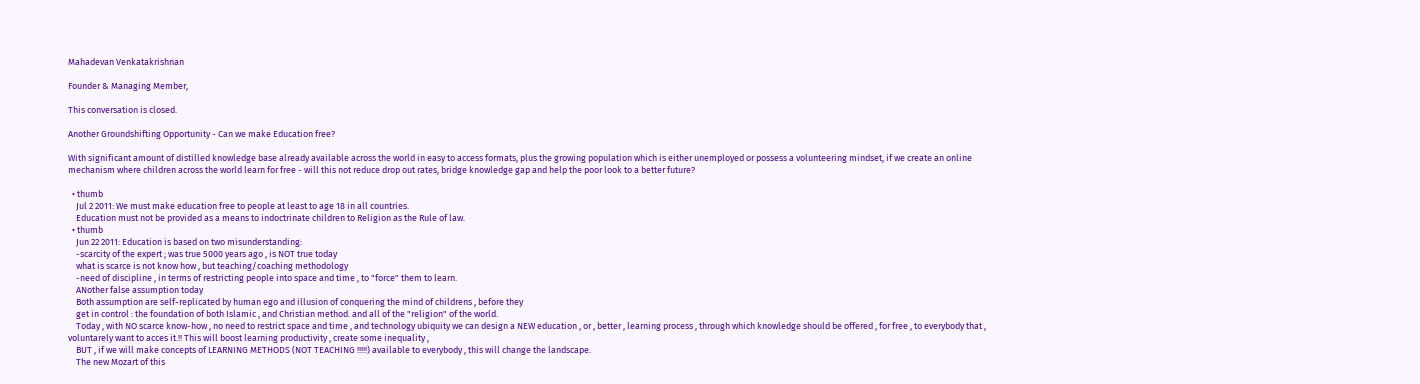Mahadevan Venkatakrishnan

Founder & Managing Member,

This conversation is closed.

Another Groundshifting Opportunity - Can we make Education free?

With significant amount of distilled knowledge base already available across the world in easy to access formats, plus the growing population which is either unemployed or possess a volunteering mindset, if we create an online mechanism where children across the world learn for free - will this not reduce drop out rates, bridge knowledge gap and help the poor look to a better future?

  • thumb
    Jul 2 2011: We must make education free to people at least to age 18 in all countries.
    Education must not be provided as a means to indoctrinate children to Religion as the Rule of law.
  • thumb
    Jun 22 2011: Education is based on two misunderstanding:
    -scarcity of the expert ; was true 5000 years ago , is NOT true today
    what is scarce is not know how , but teaching/coaching methodology
    -need of discipline , in terms of restricting people into space and time , to "force" them to learn.
    ANother false assumption today
    Both assumption are self-replicated by human ego and illusion of conquering the mind of childrens , before they
    get in control : the foundation of both Islamic , and Christian method. and all of the "religion" of the world.
    Today , with NO scarce know-how , no need to restrict space and time , and technology ubiquity we can design a NEW education , or , better , learning process , through which knowledge should be offered , for free , to everybody that , voluntarely want to acces it.!! This will boost learning productivity , create some inequality ,
    BUT , if we will make concepts of LEARNING METHODS (NOT TEACHING !!!!!) available to everybody , this will change the landscape.
    The new Mozart of this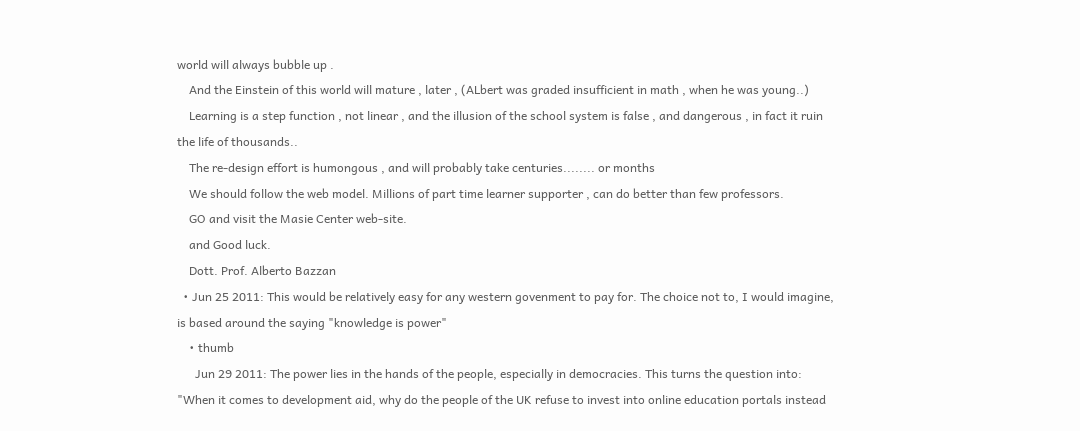world will always bubble up .
    And the Einstein of this world will mature , later , (ALbert was graded insufficient in math , when he was young..)
    Learning is a step function , not linear , and the illusion of the school system is false , and dangerous , in fact it ruin the life of thousands..
    The re-design effort is humongous , and will probably take centuries........ or months
    We should follow the web model. Millions of part time learner supporter , can do better than few professors.
    GO and visit the Masie Center web-site.
    and Good luck.
    Dott. Prof. Alberto Bazzan
  • Jun 25 2011: This would be relatively easy for any western govenment to pay for. The choice not to, I would imagine, is based around the saying "knowledge is power"
    • thumb
      Jun 29 2011: The power lies in the hands of the people, especially in democracies. This turns the question into: "When it comes to development aid, why do the people of the UK refuse to invest into online education portals instead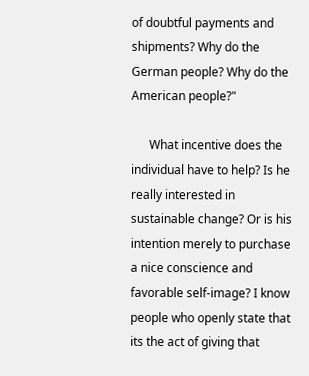of doubtful payments and shipments? Why do the German people? Why do the American people?"

      What incentive does the individual have to help? Is he really interested in sustainable change? Or is his intention merely to purchase a nice conscience and favorable self-image? I know people who openly state that its the act of giving that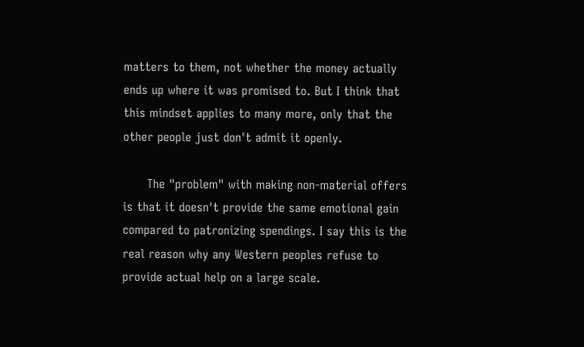matters to them, not whether the money actually ends up where it was promised to. But I think that this mindset applies to many more, only that the other people just don't admit it openly.

      The "problem" with making non-material offers is that it doesn't provide the same emotional gain compared to patronizing spendings. I say this is the real reason why any Western peoples refuse to provide actual help on a large scale.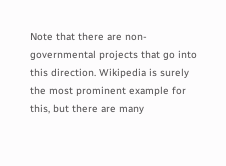Note that there are non-governmental projects that go into this direction. Wikipedia is surely the most prominent example for this, but there are many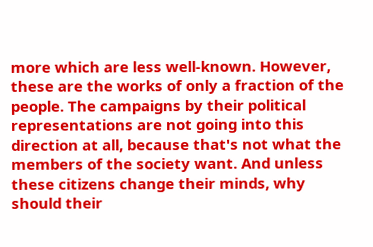more which are less well-known. However, these are the works of only a fraction of the people. The campaigns by their political representations are not going into this direction at all, because that's not what the members of the society want. And unless these citizens change their minds, why should their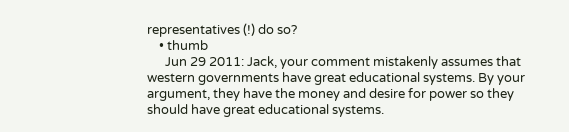representatives (!) do so?
    • thumb
      Jun 29 2011: Jack, your comment mistakenly assumes that western governments have great educational systems. By your argument, they have the money and desire for power so they should have great educational systems.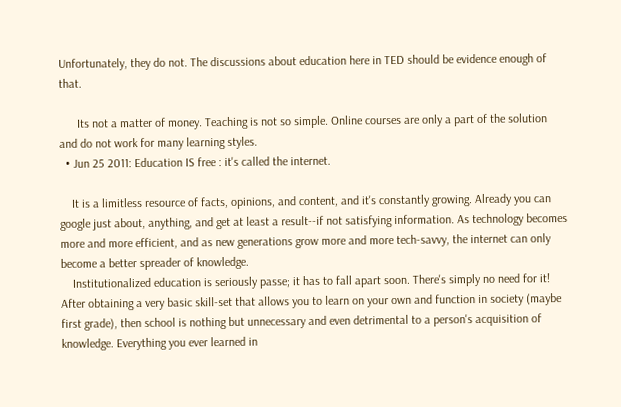Unfortunately, they do not. The discussions about education here in TED should be evidence enough of that.

      Its not a matter of money. Teaching is not so simple. Online courses are only a part of the solution and do not work for many learning styles.
  • Jun 25 2011: Education IS free : it's called the internet.

    It is a limitless resource of facts, opinions, and content, and it's constantly growing. Already you can google just about, anything, and get at least a result--if not satisfying information. As technology becomes more and more efficient, and as new generations grow more and more tech-savvy, the internet can only become a better spreader of knowledge.
    Institutionalized education is seriously passe; it has to fall apart soon. There's simply no need for it! After obtaining a very basic skill-set that allows you to learn on your own and function in society (maybe first grade), then school is nothing but unnecessary and even detrimental to a person's acquisition of knowledge. Everything you ever learned in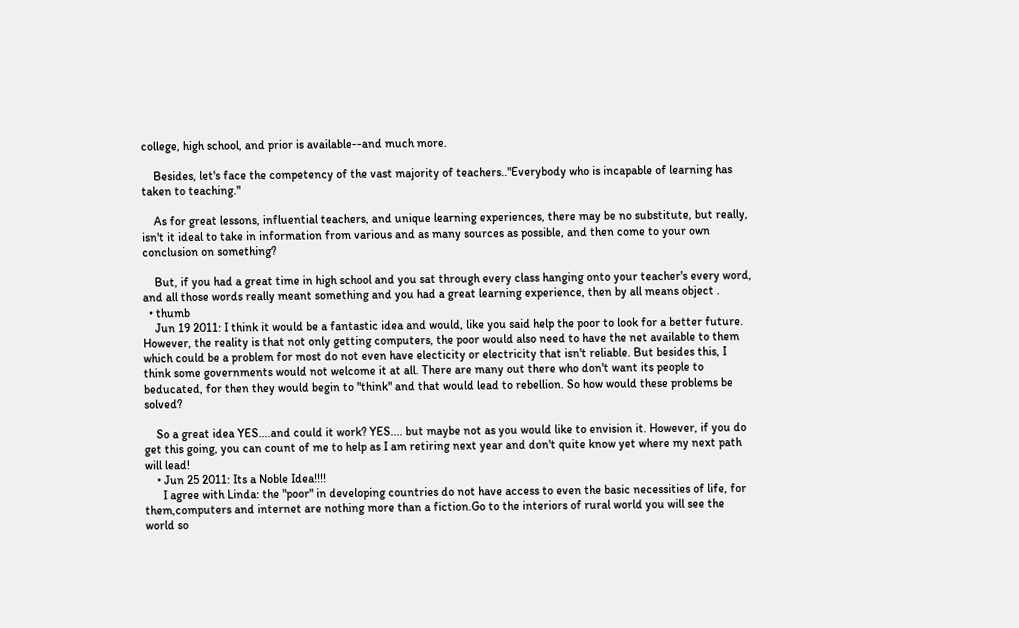college, high school, and prior is available--and much more.

    Besides, let's face the competency of the vast majority of teachers.."Everybody who is incapable of learning has taken to teaching."

    As for great lessons, influential teachers, and unique learning experiences, there may be no substitute, but really, isn't it ideal to take in information from various and as many sources as possible, and then come to your own conclusion on something?

    But, if you had a great time in high school and you sat through every class hanging onto your teacher's every word, and all those words really meant something and you had a great learning experience, then by all means object .
  • thumb
    Jun 19 2011: I think it would be a fantastic idea and would, like you said help the poor to look for a better future. However, the reality is that not only getting computers, the poor would also need to have the net available to them which could be a problem for most do not even have electicity or electricity that isn't reliable. But besides this, I think some governments would not welcome it at all. There are many out there who don't want its people to beducated, for then they would begin to "think" and that would lead to rebellion. So how would these problems be solved?

    So a great idea YES....and could it work? YES.... but maybe not as you would like to envision it. However, if you do get this going, you can count of me to help as I am retiring next year and don't quite know yet where my next path will lead!
    • Jun 25 2011: Its a Noble Idea!!!!
      I agree with Linda: the "poor" in developing countries do not have access to even the basic necessities of life, for them,computers and internet are nothing more than a fiction.Go to the interiors of rural world you will see the world so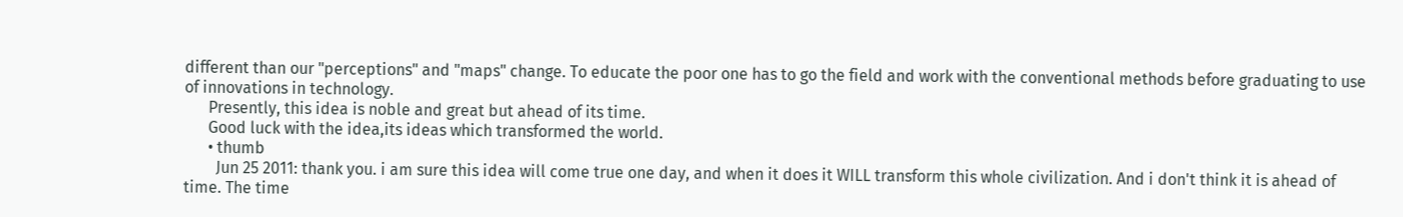different than our "perceptions" and "maps" change. To educate the poor one has to go the field and work with the conventional methods before graduating to use of innovations in technology.
      Presently, this idea is noble and great but ahead of its time.
      Good luck with the idea,its ideas which transformed the world.
      • thumb
        Jun 25 2011: thank you. i am sure this idea will come true one day, and when it does it WILL transform this whole civilization. And i don't think it is ahead of time. The time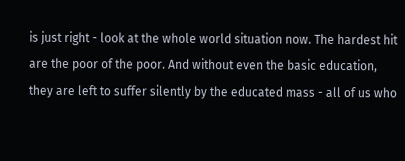is just right - look at the whole world situation now. The hardest hit are the poor of the poor. And without even the basic education, they are left to suffer silently by the educated mass - all of us who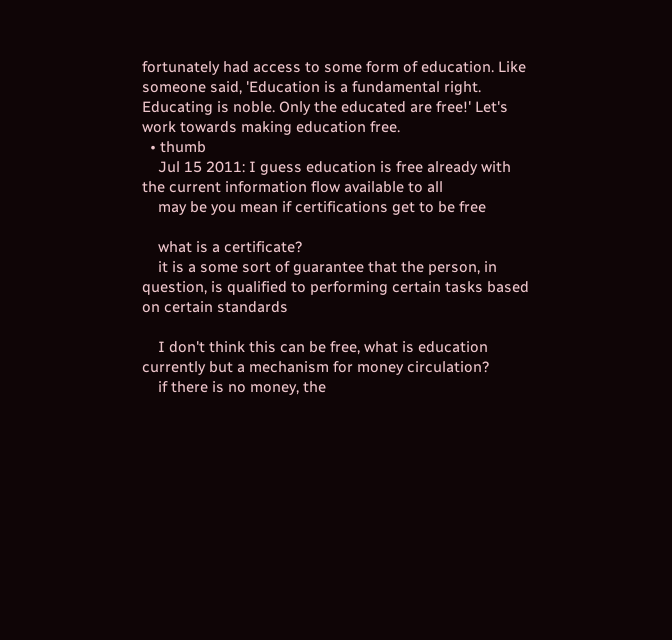fortunately had access to some form of education. Like someone said, 'Education is a fundamental right. Educating is noble. Only the educated are free!' Let's work towards making education free.
  • thumb
    Jul 15 2011: I guess education is free already with the current information flow available to all
    may be you mean if certifications get to be free

    what is a certificate?
    it is a some sort of guarantee that the person, in question, is qualified to performing certain tasks based on certain standards

    I don't think this can be free, what is education currently but a mechanism for money circulation?
    if there is no money, the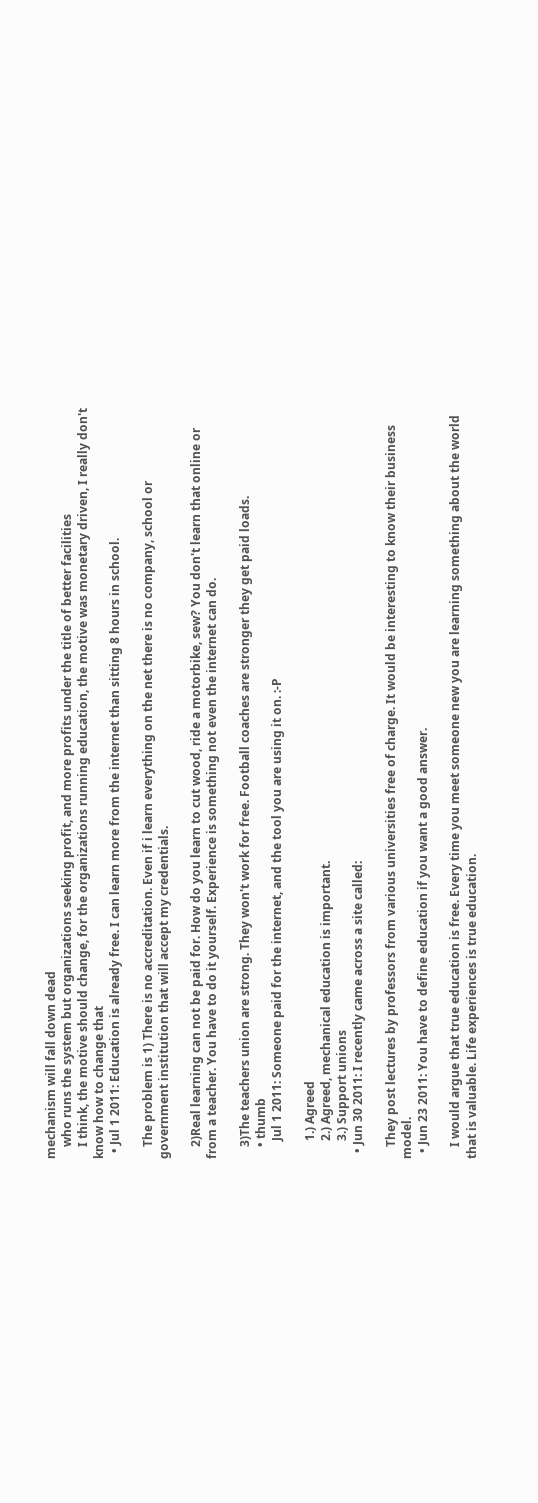mechanism will fall down dead
    who runs the system but organizations seeking profit, and more profits under the title of better facilities
    I think, the motive should change, for the organizations running education, the motive was monetary driven, I really don't know how to change that
  • Jul 1 2011: Education is already free. I can learn more from the internet than sitting 8 hours in school.

    The problem is 1) There is no accreditation. Even if i learn everything on the net there is no company, school or government institution that will accept my credentials.

    2)Real learning can not be paid for. How do you learn to cut wood, ride a motorbike, sew? You don't learn that online or from a teacher. You have to do it yourself. Experience is something not even the internet can do.

    3)The teachers union are strong. They won't work for free. Football coaches are stronger they get paid loads.
    • thumb
      Jul 1 2011: Someone paid for the internet, and the tool you are using it on. :-P

      1.) Agreed
      2.) Agreed, mechanical education is important.
      3.) Support unions
  • Jun 30 2011: I recently came across a site called:

    They post lectures by professors from various universities free of charge. It would be interesting to know their business model.
  • Jun 23 2011: You have to define education if you want a good answer.

    I would argue that true education is free. Every time you meet someone new you are learning something about the world that is valuable. Life experiences is true education.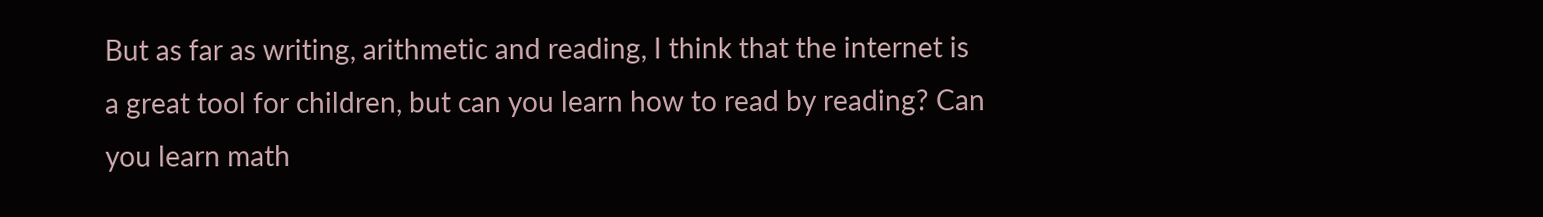But as far as writing, arithmetic and reading, I think that the internet is a great tool for children, but can you learn how to read by reading? Can you learn math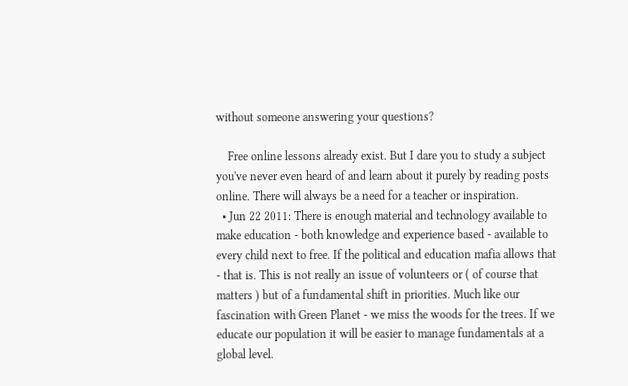without someone answering your questions?

    Free online lessons already exist. But I dare you to study a subject you've never even heard of and learn about it purely by reading posts online. There will always be a need for a teacher or inspiration.
  • Jun 22 2011: There is enough material and technology available to make education - both knowledge and experience based - available to every child next to free. If the political and education mafia allows that - that is. This is not really an issue of volunteers or ( of course that matters ) but of a fundamental shift in priorities. Much like our fascination with Green Planet - we miss the woods for the trees. If we educate our population it will be easier to manage fundamentals at a global level.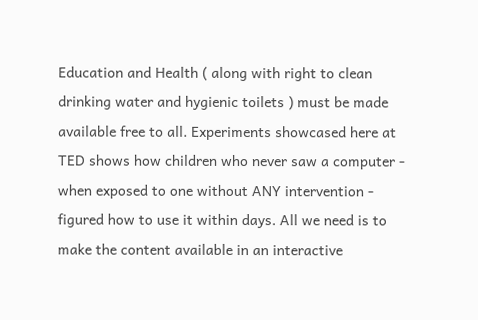Education and Health ( along with right to clean drinking water and hygienic toilets ) must be made available free to all. Experiments showcased here at TED shows how children who never saw a computer - when exposed to one without ANY intervention - figured how to use it within days. All we need is to make the content available in an interactive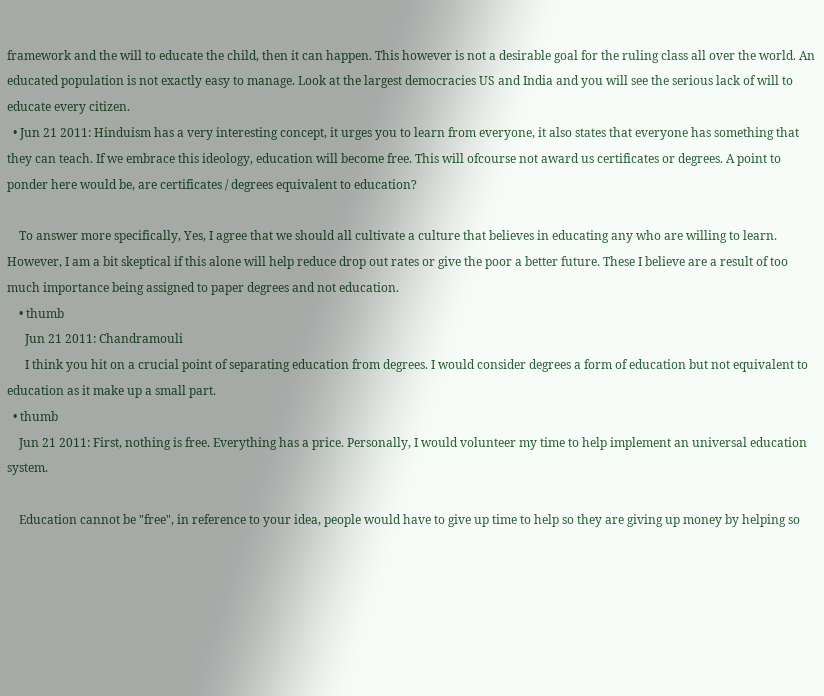framework and the will to educate the child, then it can happen. This however is not a desirable goal for the ruling class all over the world. An educated population is not exactly easy to manage. Look at the largest democracies US and India and you will see the serious lack of will to educate every citizen.
  • Jun 21 2011: Hinduism has a very interesting concept, it urges you to learn from everyone, it also states that everyone has something that they can teach. If we embrace this ideology, education will become free. This will ofcourse not award us certificates or degrees. A point to ponder here would be, are certificates / degrees equivalent to education?

    To answer more specifically, Yes, I agree that we should all cultivate a culture that believes in educating any who are willing to learn. However, I am a bit skeptical if this alone will help reduce drop out rates or give the poor a better future. These I believe are a result of too much importance being assigned to paper degrees and not education.
    • thumb
      Jun 21 2011: Chandramouli
      I think you hit on a crucial point of separating education from degrees. I would consider degrees a form of education but not equivalent to education as it make up a small part.
  • thumb
    Jun 21 2011: First, nothing is free. Everything has a price. Personally, I would volunteer my time to help implement an universal education system.

    Education cannot be "free", in reference to your idea, people would have to give up time to help so they are giving up money by helping so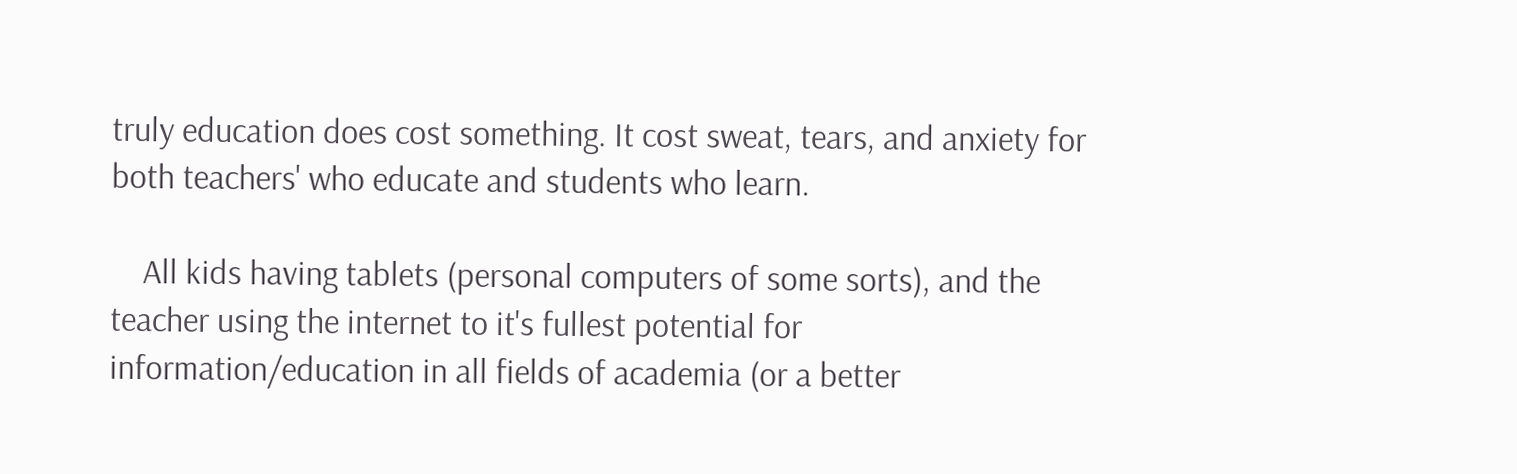truly education does cost something. It cost sweat, tears, and anxiety for both teachers' who educate and students who learn.

    All kids having tablets (personal computers of some sorts), and the teacher using the internet to it's fullest potential for information/education in all fields of academia (or a better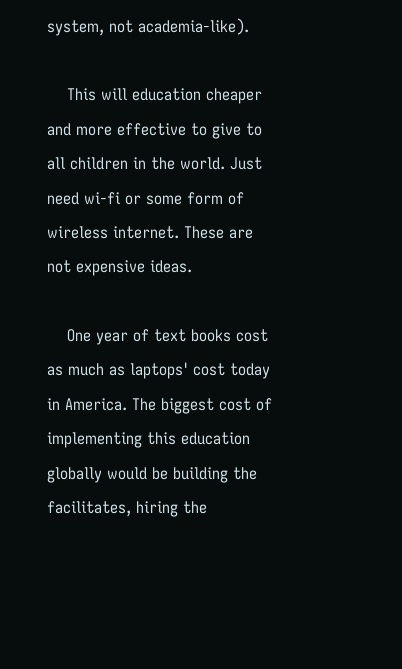system, not academia-like).

    This will education cheaper and more effective to give to all children in the world. Just need wi-fi or some form of wireless internet. These are not expensive ideas.

    One year of text books cost as much as laptops' cost today in America. The biggest cost of implementing this education globally would be building the facilitates, hiring the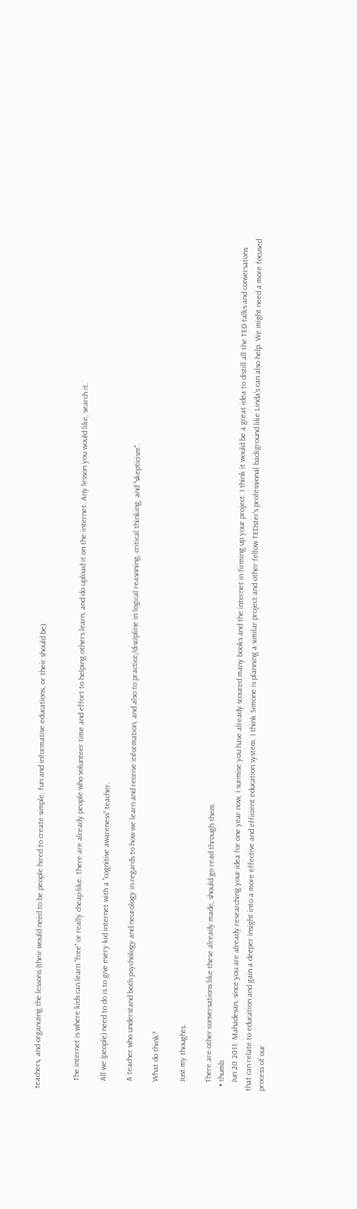teachers, and organizing the lessons (their would need to be people hired to create simple, fun and informative educations, or their should be).


    The internet is where kids can learn "free" or really cheap-like. There are already people who volunteer time and effort to helping others learn, and do upload it on the internet. Any lesson you would like, search it.

    All we (people) need to do is to give every kid internet with a "cognitive awareness" teacher.

    A teacher who understand both psychology and neurology in regards to how we learn and receive information, and also to practice/discipline in logical reasoning, critical thinking, and "skepticism".

    What do think?

    Just my thoughts.

    There are other conversations like these already made, should go read through them.
  • thumb
    Jun 20 2011: Mahadevan, since you are already researching your idea for one year now, I surmise you have already scoured many books and the internet in firming up your project. I think it would be a great idea to distill all the TED talks and conversatons that can relate to education and gain a deeper insight into a more effective and efficient education system. I think Simone is planning a similar project and other fellow TEDster's professional background like Linda's can also help. We might need a more focused process of our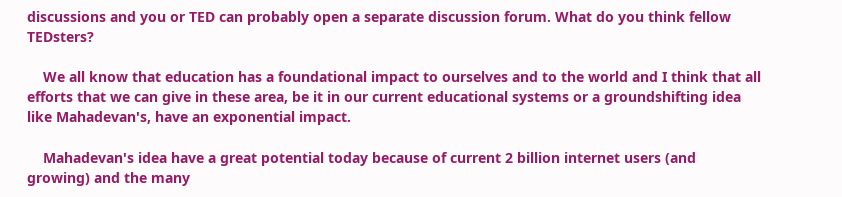discussions and you or TED can probably open a separate discussion forum. What do you think fellow TEDsters?

    We all know that education has a foundational impact to ourselves and to the world and I think that all efforts that we can give in these area, be it in our current educational systems or a groundshifting idea like Mahadevan's, have an exponential impact.

    Mahadevan's idea have a great potential today because of current 2 billion internet users (and growing) and the many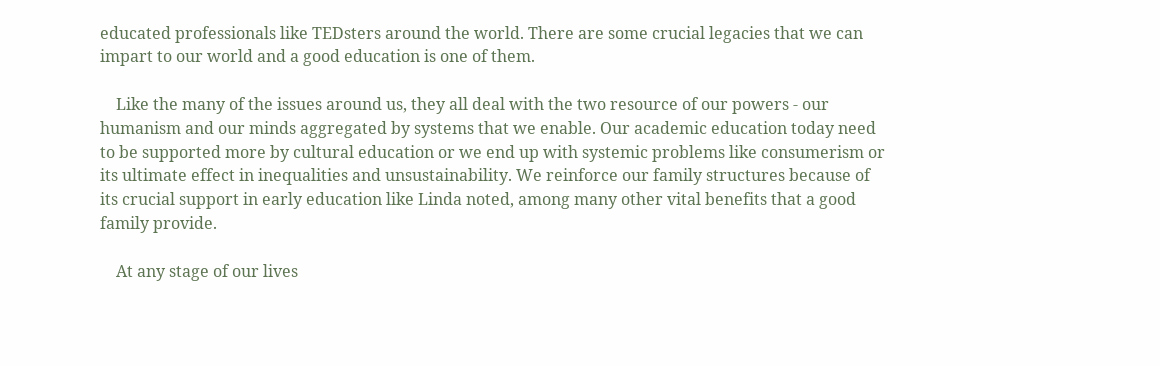educated professionals like TEDsters around the world. There are some crucial legacies that we can impart to our world and a good education is one of them.

    Like the many of the issues around us, they all deal with the two resource of our powers - our humanism and our minds aggregated by systems that we enable. Our academic education today need to be supported more by cultural education or we end up with systemic problems like consumerism or its ultimate effect in inequalities and unsustainability. We reinforce our family structures because of its crucial support in early education like Linda noted, among many other vital benefits that a good family provide.

    At any stage of our lives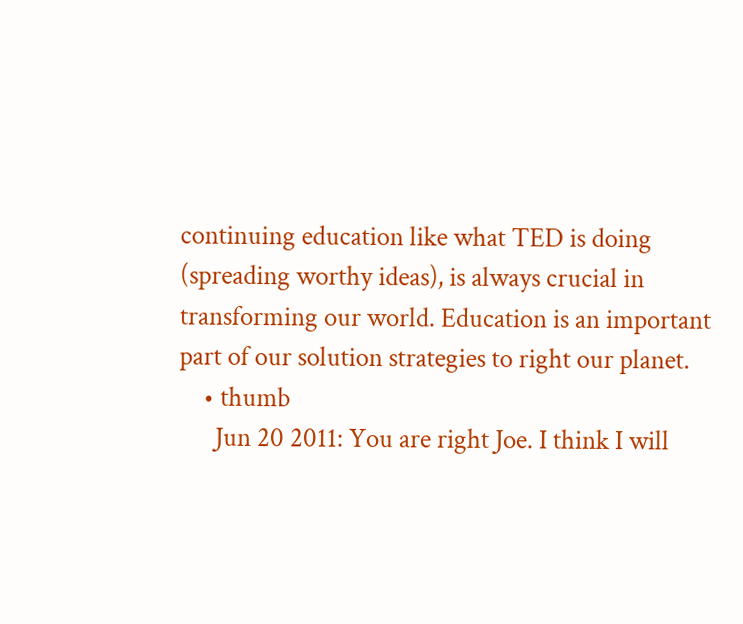continuing education like what TED is doing (spreading worthy ideas), is always crucial in transforming our world. Education is an important part of our solution strategies to right our planet.
    • thumb
      Jun 20 2011: You are right Joe. I think I will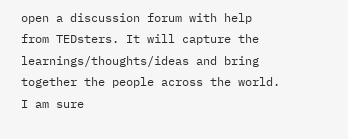open a discussion forum with help from TEDsters. It will capture the learnings/thoughts/ideas and bring together the people across the world. I am sure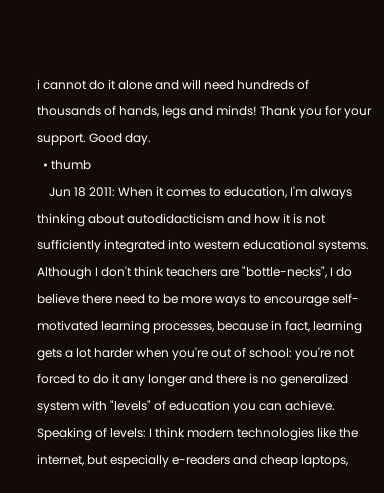i cannot do it alone and will need hundreds of thousands of hands, legs and minds! Thank you for your support. Good day.
  • thumb
    Jun 18 2011: When it comes to education, I'm always thinking about autodidacticism and how it is not sufficiently integrated into western educational systems. Although I don't think teachers are "bottle-necks", I do believe there need to be more ways to encourage self-motivated learning processes, because in fact, learning gets a lot harder when you're out of school: you're not forced to do it any longer and there is no generalized system with "levels" of education you can achieve. Speaking of levels: I think modern technologies like the internet, but especially e-readers and cheap laptops,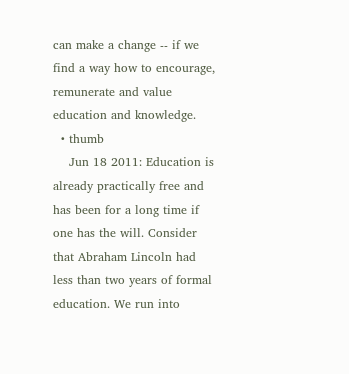can make a change -- if we find a way how to encourage, remunerate and value education and knowledge.
  • thumb
    Jun 18 2011: Education is already practically free and has been for a long time if one has the will. Consider that Abraham Lincoln had less than two years of formal education. We run into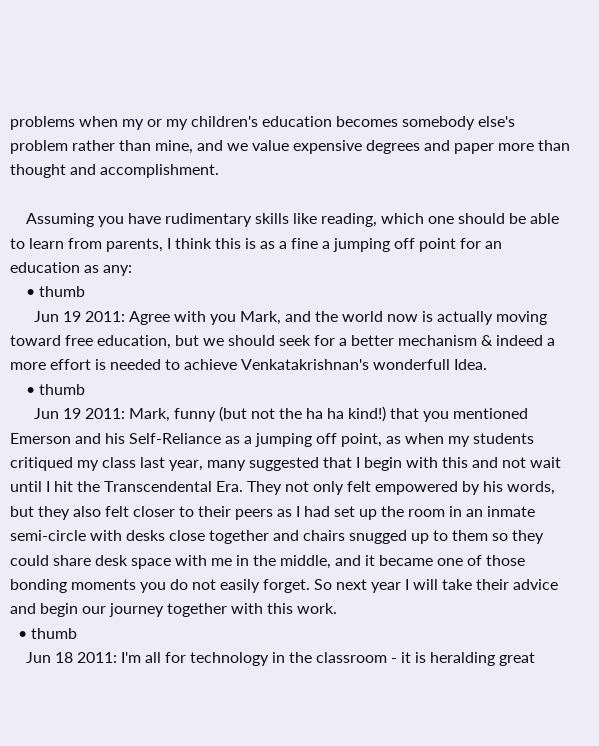problems when my or my children's education becomes somebody else's problem rather than mine, and we value expensive degrees and paper more than thought and accomplishment.

    Assuming you have rudimentary skills like reading, which one should be able to learn from parents, I think this is as a fine a jumping off point for an education as any:
    • thumb
      Jun 19 2011: Agree with you Mark, and the world now is actually moving toward free education, but we should seek for a better mechanism & indeed a more effort is needed to achieve Venkatakrishnan's wonderfull Idea.
    • thumb
      Jun 19 2011: Mark, funny (but not the ha ha kind!) that you mentioned Emerson and his Self-Reliance as a jumping off point, as when my students critiqued my class last year, many suggested that I begin with this and not wait until I hit the Transcendental Era. They not only felt empowered by his words, but they also felt closer to their peers as I had set up the room in an inmate semi-circle with desks close together and chairs snugged up to them so they could share desk space with me in the middle, and it became one of those bonding moments you do not easily forget. So next year I will take their advice and begin our journey together with this work.
  • thumb
    Jun 18 2011: I'm all for technology in the classroom - it is heralding great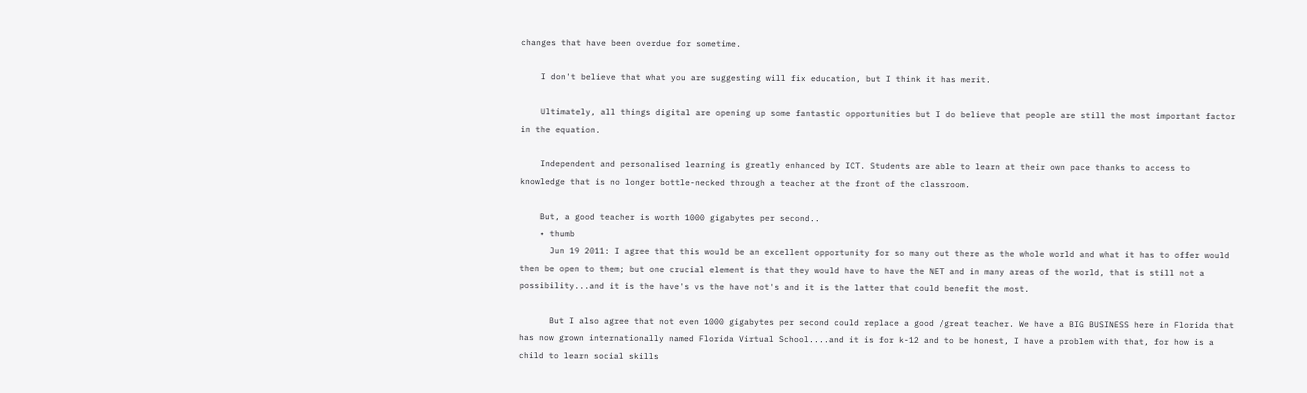changes that have been overdue for sometime.

    I don't believe that what you are suggesting will fix education, but I think it has merit.

    Ultimately, all things digital are opening up some fantastic opportunities but I do believe that people are still the most important factor in the equation.

    Independent and personalised learning is greatly enhanced by ICT. Students are able to learn at their own pace thanks to access to knowledge that is no longer bottle-necked through a teacher at the front of the classroom.

    But, a good teacher is worth 1000 gigabytes per second..
    • thumb
      Jun 19 2011: I agree that this would be an excellent opportunity for so many out there as the whole world and what it has to offer would then be open to them; but one crucial element is that they would have to have the NET and in many areas of the world, that is still not a possibility...and it is the have's vs the have not's and it is the latter that could benefit the most.

      But I also agree that not even 1000 gigabytes per second could replace a good /great teacher. We have a BIG BUSINESS here in Florida that has now grown internationally named Florida Virtual School....and it is for k-12 and to be honest, I have a problem with that, for how is a child to learn social skills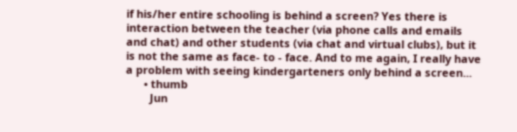if his/her entire schooling is behind a screen? Yes there is interaction between the teacher (via phone calls and emails and chat) and other students (via chat and virtual clubs), but it is not the same as face- to - face. And to me again, I really have a problem with seeing kindergarteners only behind a screen...
      • thumb
        Jun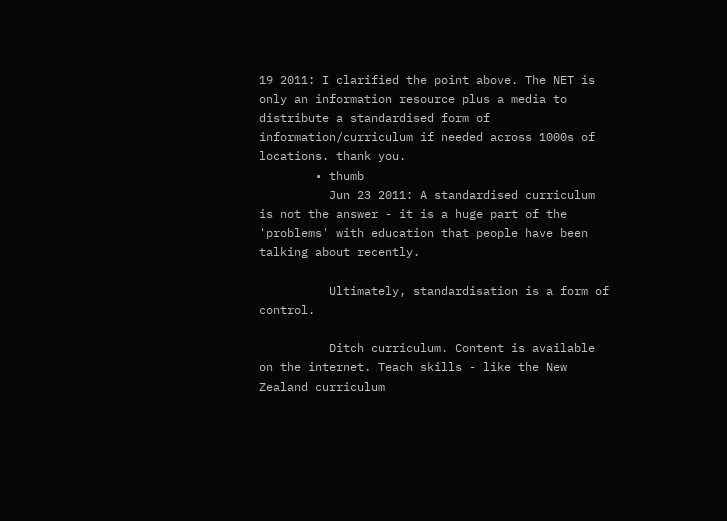19 2011: I clarified the point above. The NET is only an information resource plus a media to distribute a standardised form of information/curriculum if needed across 1000s of locations. thank you.
        • thumb
          Jun 23 2011: A standardised curriculum is not the answer - it is a huge part of the 'problems' with education that people have been talking about recently.

          Ultimately, standardisation is a form of control.

          Ditch curriculum. Content is available on the internet. Teach skills - like the New Zealand curriculum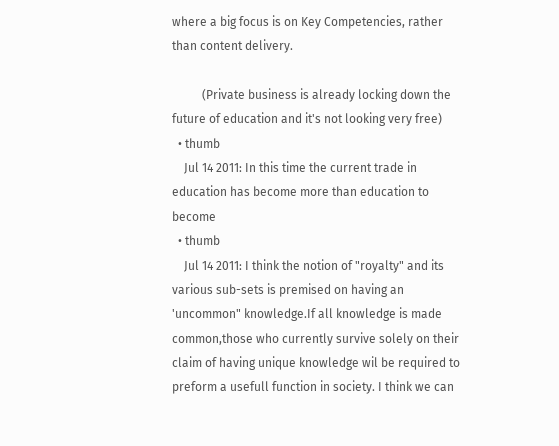where a big focus is on Key Competencies, rather than content delivery.

          (Private business is already locking down the future of education and it's not looking very free)
  • thumb
    Jul 14 2011: In this time the current trade in education has become more than education to become
  • thumb
    Jul 14 2011: I think the notion of "royalty" and its various sub-sets is premised on having an 'uncommon" knowledge.If all knowledge is made common,those who currently survive solely on their claim of having unique knowledge wil be required to preform a usefull function in society. I think we can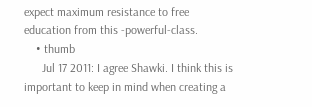expect maximum resistance to free education from this -powerful-class.
    • thumb
      Jul 17 2011: I agree Shawki. I think this is important to keep in mind when creating a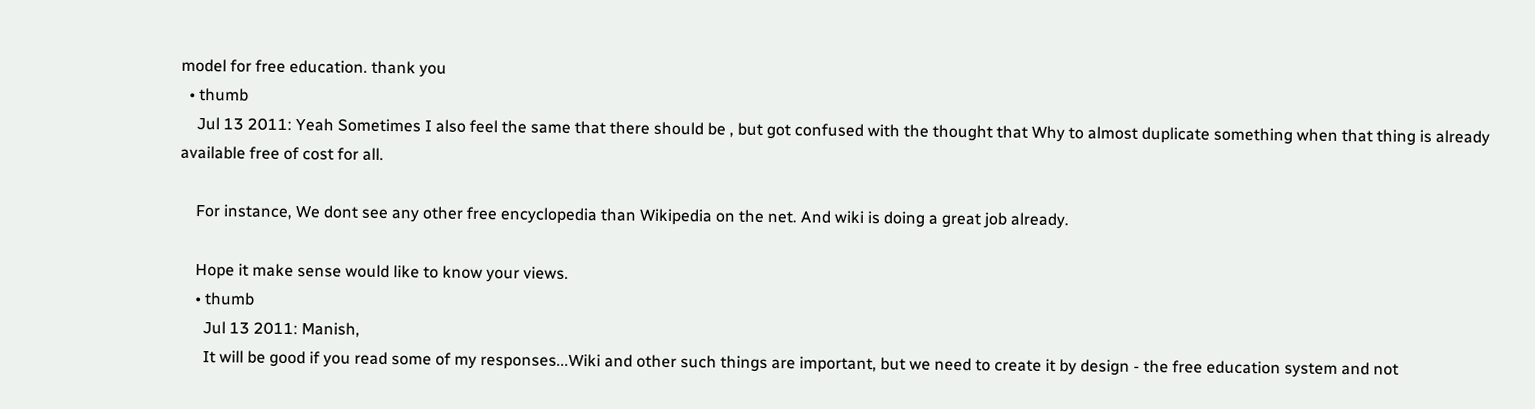model for free education. thank you
  • thumb
    Jul 13 2011: Yeah Sometimes I also feel the same that there should be , but got confused with the thought that Why to almost duplicate something when that thing is already available free of cost for all.

    For instance, We dont see any other free encyclopedia than Wikipedia on the net. And wiki is doing a great job already.

    Hope it make sense would like to know your views.
    • thumb
      Jul 13 2011: Manish,
      It will be good if you read some of my responses...Wiki and other such things are important, but we need to create it by design - the free education system and not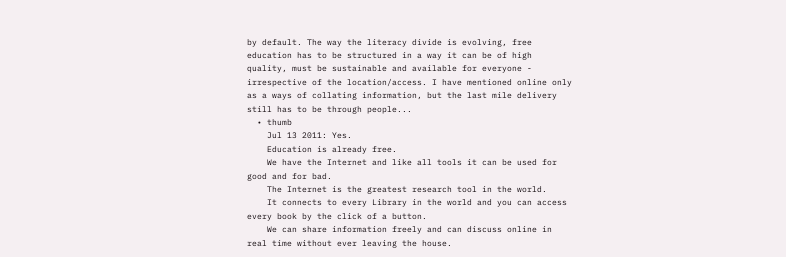by default. The way the literacy divide is evolving, free education has to be structured in a way it can be of high quality, must be sustainable and available for everyone - irrespective of the location/access. I have mentioned online only as a ways of collating information, but the last mile delivery still has to be through people...
  • thumb
    Jul 13 2011: Yes.
    Education is already free.
    We have the Internet and like all tools it can be used for good and for bad.
    The Internet is the greatest research tool in the world.
    It connects to every Library in the world and you can access every book by the click of a button.
    We can share information freely and can discuss online in real time without ever leaving the house.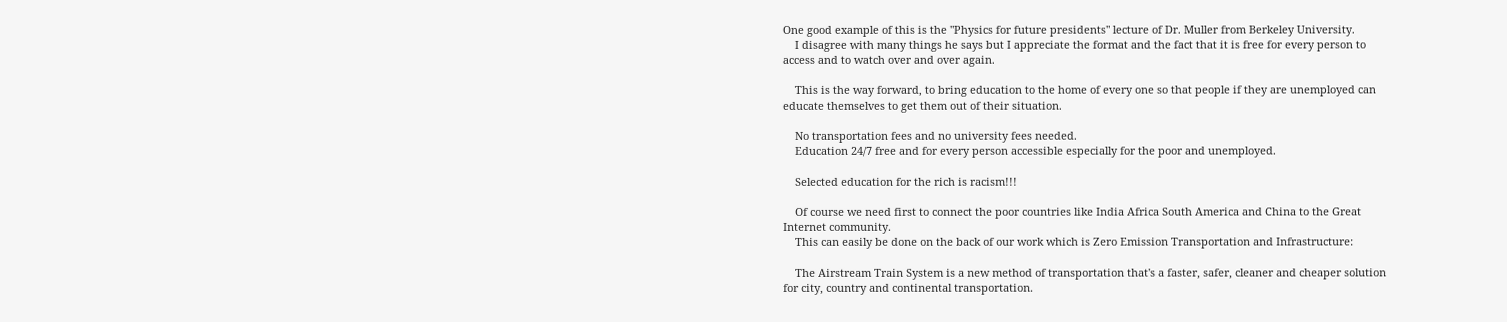One good example of this is the "Physics for future presidents" lecture of Dr. Muller from Berkeley University.
    I disagree with many things he says but I appreciate the format and the fact that it is free for every person to access and to watch over and over again.

    This is the way forward, to bring education to the home of every one so that people if they are unemployed can educate themselves to get them out of their situation.

    No transportation fees and no university fees needed.
    Education 24/7 free and for every person accessible especially for the poor and unemployed.

    Selected education for the rich is racism!!!

    Of course we need first to connect the poor countries like India Africa South America and China to the Great Internet community.
    This can easily be done on the back of our work which is Zero Emission Transportation and Infrastructure:

    The Airstream Train System is a new method of transportation that's a faster, safer, cleaner and cheaper solution for city, country and continental transportation.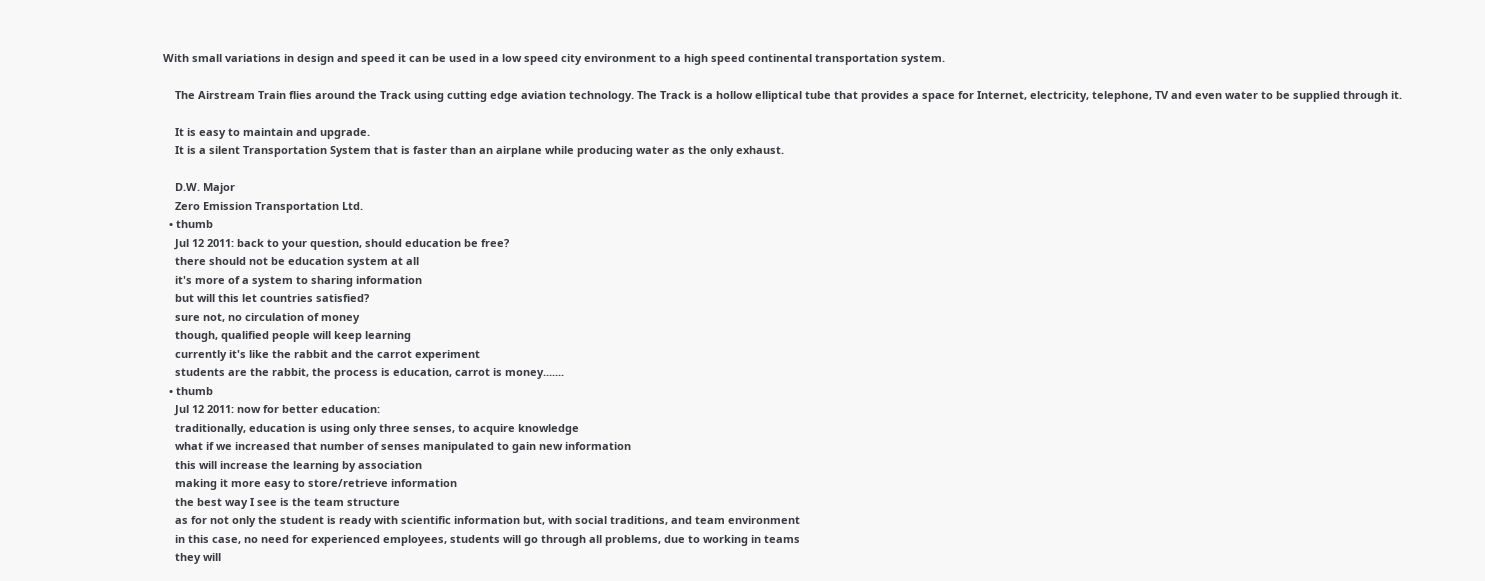With small variations in design and speed it can be used in a low speed city environment to a high speed continental transportation system.

    The Airstream Train flies around the Track using cutting edge aviation technology. The Track is a hollow elliptical tube that provides a space for Internet, electricity, telephone, TV and even water to be supplied through it.

    It is easy to maintain and upgrade.
    It is a silent Transportation System that is faster than an airplane while producing water as the only exhaust.

    D.W. Major
    Zero Emission Transportation Ltd.
  • thumb
    Jul 12 2011: back to your question, should education be free?
    there should not be education system at all
    it's more of a system to sharing information
    but will this let countries satisfied?
    sure not, no circulation of money
    though, qualified people will keep learning
    currently it's like the rabbit and the carrot experiment
    students are the rabbit, the process is education, carrot is money.......
  • thumb
    Jul 12 2011: now for better education:
    traditionally, education is using only three senses, to acquire knowledge
    what if we increased that number of senses manipulated to gain new information
    this will increase the learning by association
    making it more easy to store/retrieve information
    the best way I see is the team structure
    as for not only the student is ready with scientific information but, with social traditions, and team environment
    in this case, no need for experienced employees, students will go through all problems, due to working in teams
    they will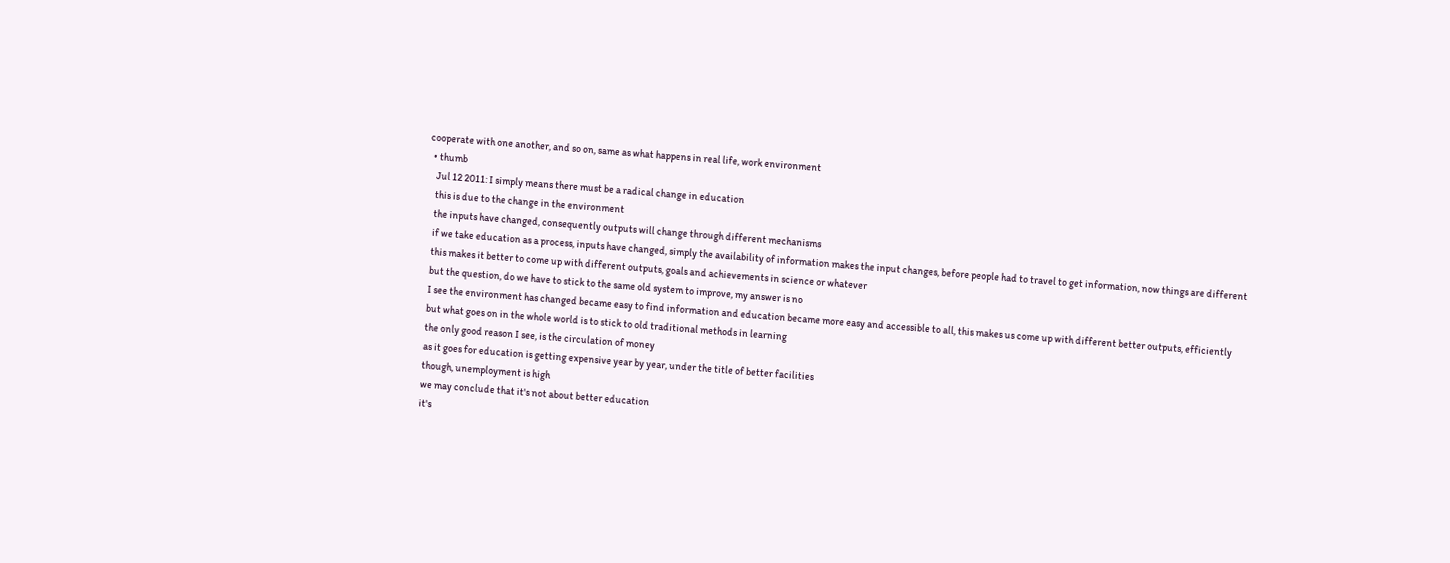cooperate with one another, and so on, same as what happens in real life, work environment
  • thumb
    Jul 12 2011: I simply means there must be a radical change in education
    this is due to the change in the environment
    the inputs have changed, consequently outputs will change through different mechanisms
    if we take education as a process, inputs have changed, simply the availability of information makes the input changes, before people had to travel to get information, now things are different
    this makes it better to come up with different outputs, goals and achievements in science or whatever
    but the question, do we have to stick to the same old system to improve, my answer is no
    I see the environment has changed became easy to find information and education became more easy and accessible to all, this makes us come up with different better outputs, efficiently
    but what goes on in the whole world is to stick to old traditional methods in learning
    the only good reason I see, is the circulation of money
    as it goes for education is getting expensive year by year, under the title of better facilities
    though, unemployment is high
    we may conclude that it's not about better education
    it's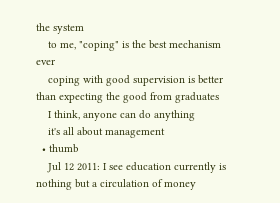the system
    to me, "coping" is the best mechanism ever
    coping with good supervision is better than expecting the good from graduates
    I think, anyone can do anything
    it's all about management
  • thumb
    Jul 12 2011: I see education currently is nothing but a circulation of money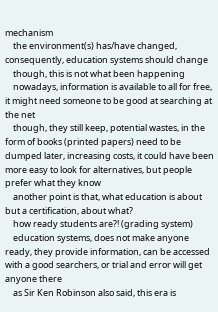mechanism
    the environment(s) has/have changed, consequently, education systems should change
    though, this is not what been happening
    nowadays, information is available to all for free, it might need someone to be good at searching at the net
    though, they still keep, potential wastes, in the form of books (printed papers) need to be dumped later, increasing costs, it could have been more easy to look for alternatives, but people prefer what they know
    another point is that, what education is about but a certification, about what?
    how ready students are?! (grading system)
    education systems, does not make anyone ready, they provide information, can be accessed with a good searchers, or trial and error will get anyone there
    as Sir Ken Robinson also said, this era is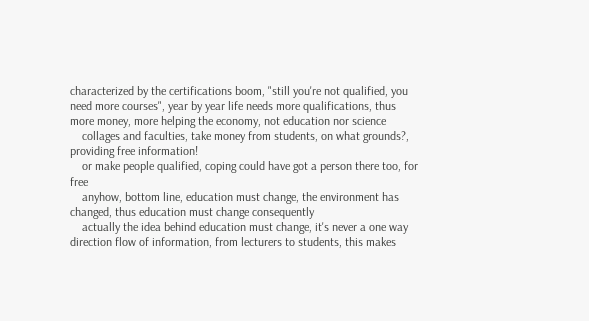characterized by the certifications boom, "still you're not qualified, you need more courses", year by year life needs more qualifications, thus more money, more helping the economy, not education nor science
    collages and faculties, take money from students, on what grounds?, providing free information!
    or make people qualified, coping could have got a person there too, for free
    anyhow, bottom line, education must change, the environment has changed, thus education must change consequently
    actually the idea behind education must change, it's never a one way direction flow of information, from lecturers to students, this makes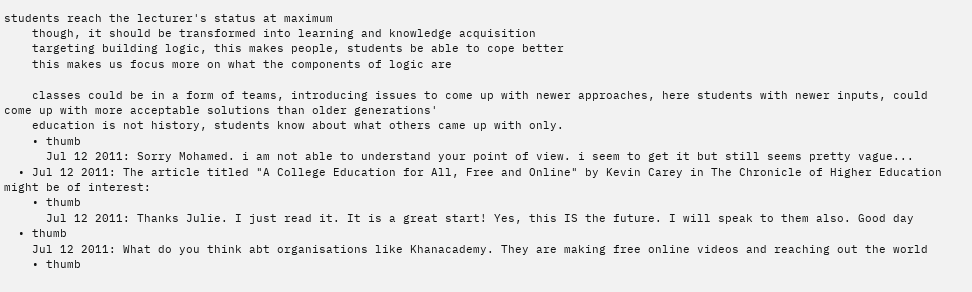students reach the lecturer's status at maximum
    though, it should be transformed into learning and knowledge acquisition
    targeting building logic, this makes people, students be able to cope better
    this makes us focus more on what the components of logic are

    classes could be in a form of teams, introducing issues to come up with newer approaches, here students with newer inputs, could come up with more acceptable solutions than older generations'
    education is not history, students know about what others came up with only.
    • thumb
      Jul 12 2011: Sorry Mohamed. i am not able to understand your point of view. i seem to get it but still seems pretty vague...
  • Jul 12 2011: The article titled "A College Education for All, Free and Online" by Kevin Carey in The Chronicle of Higher Education might be of interest:
    • thumb
      Jul 12 2011: Thanks Julie. I just read it. It is a great start! Yes, this IS the future. I will speak to them also. Good day
  • thumb
    Jul 12 2011: What do you think abt organisations like Khanacademy. They are making free online videos and reaching out the world
    • thumb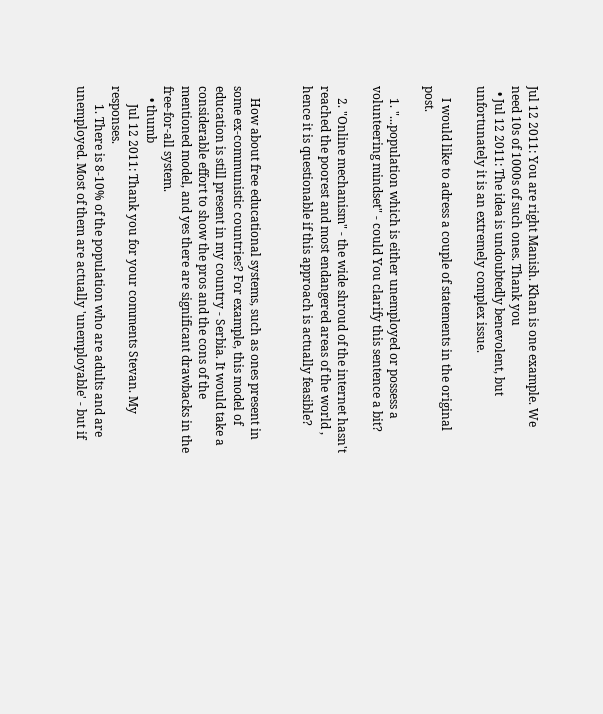Jul 12 2011: You are right Manish. Khan is one example. We need 10s of 1000s of such ones. Thank you
  • Jul 12 2011: The idea is undoubtedly benevolent, but unfortunately it is an extremely complex issue.

    I would like to adress a couple of statements in the original post.

    1. "...population which is either unemployed or possess a volunteering mindset" - could You clarify this sentence a bit?

    2. "Online mechanism" - the wide shroud of the internet hasn't reached the poorest and most endangered areas of the world , hence it is questionable if this approach is actually feasible?


    How about free educational systems, such as ones present in some ex-communistic countries? For example, this model of education is still present in my country - Serbia. It would take a considerable effort to show the pros and the cons of the mentioned model, and yes there are significant drawbacks in the free-for-all system.
    • thumb
      Jul 12 2011: Thank you for your comments Stevan. My responses.
      1. There is 8-10% of the population who are adults and are unemployed. Most of them are actually 'unemployable' - but if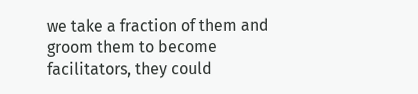we take a fraction of them and groom them to become facilitators, they could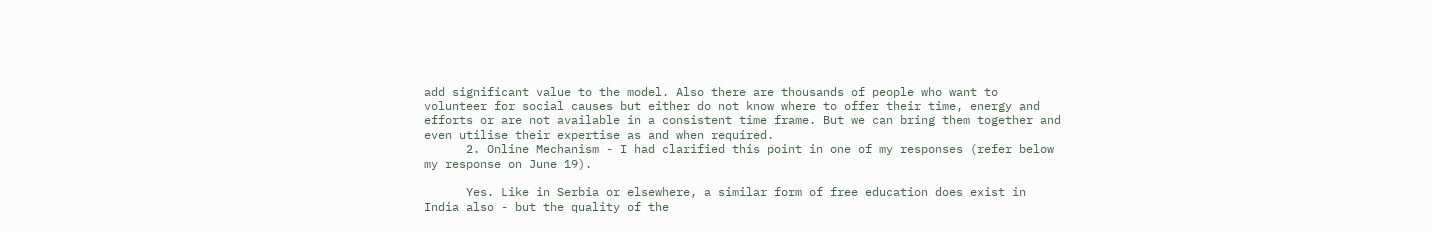add significant value to the model. Also there are thousands of people who want to volunteer for social causes but either do not know where to offer their time, energy and efforts or are not available in a consistent time frame. But we can bring them together and even utilise their expertise as and when required.
      2. Online Mechanism - I had clarified this point in one of my responses (refer below my response on June 19).

      Yes. Like in Serbia or elsewhere, a similar form of free education does exist in India also - but the quality of the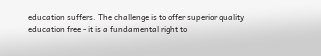education suffers. The challenge is to offer superior quality education free - it is a fundamental right to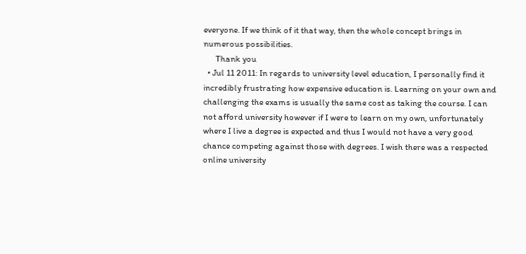everyone. If we think of it that way, then the whole concept brings in numerous possibilities.
      Thank you
  • Jul 11 2011: In regards to university level education, I personally find it incredibly frustrating how expensive education is. Learning on your own and challenging the exams is usually the same cost as taking the course. I can not afford university however if I were to learn on my own, unfortunately where I live a degree is expected and thus I would not have a very good chance competing against those with degrees. I wish there was a respected online university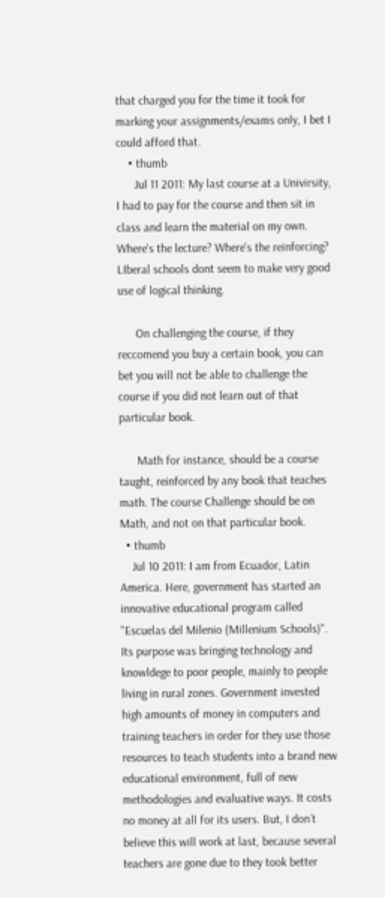that charged you for the time it took for marking your assignments/exams only, I bet I could afford that.
    • thumb
      Jul 11 2011: My last course at a Univirsity, I had to pay for the course and then sit in class and learn the material on my own. Where's the lecture? Where's the reinforcing? LIberal schools dont seem to make very good use of logical thinking.

      On challenging the course, if they reccomend you buy a certain book, you can bet you will not be able to challenge the course if you did not learn out of that particular book.

      Math for instance, should be a course taught, reinforced by any book that teaches math. The course Challenge should be on Math, and not on that particular book.
  • thumb
    Jul 10 2011: I am from Ecuador, Latin America. Here, government has started an innovative educational program called "Escuelas del Milenio (Millenium Schools)". Its purpose was bringing technology and knowldege to poor people, mainly to people living in rural zones. Government invested high amounts of money in computers and training teachers in order for they use those resources to teach students into a brand new educational environment, full of new methodologies and evaluative ways. It costs no money at all for its users. But, I don´t believe this will work at last, because several teachers are gone due to they took better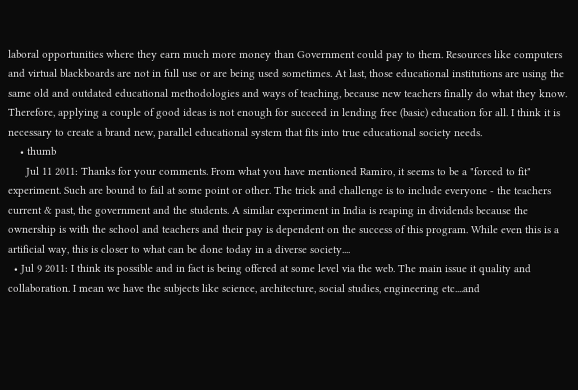laboral opportunities where they earn much more money than Government could pay to them. Resources like computers and virtual blackboards are not in full use or are being used sometimes. At last, those educational institutions are using the same old and outdated educational methodologies and ways of teaching, because new teachers finally do what they know. Therefore, applying a couple of good ideas is not enough for succeed in lending free (basic) education for all. I think it is necessary to create a brand new, parallel educational system that fits into true educational society needs.
    • thumb
      Jul 11 2011: Thanks for your comments. From what you have mentioned Ramiro, it seems to be a "forced to fit" experiment. Such are bound to fail at some point or other. The trick and challenge is to include everyone - the teachers current & past, the government and the students. A similar experiment in India is reaping in dividends because the ownership is with the school and teachers and their pay is dependent on the success of this program. While even this is a artificial way, this is closer to what can be done today in a diverse society....
  • Jul 9 2011: I think its possible and in fact is being offered at some level via the web. The main issue it quality and collaboration. I mean we have the subjects like science, architecture, social studies, engineering etc....and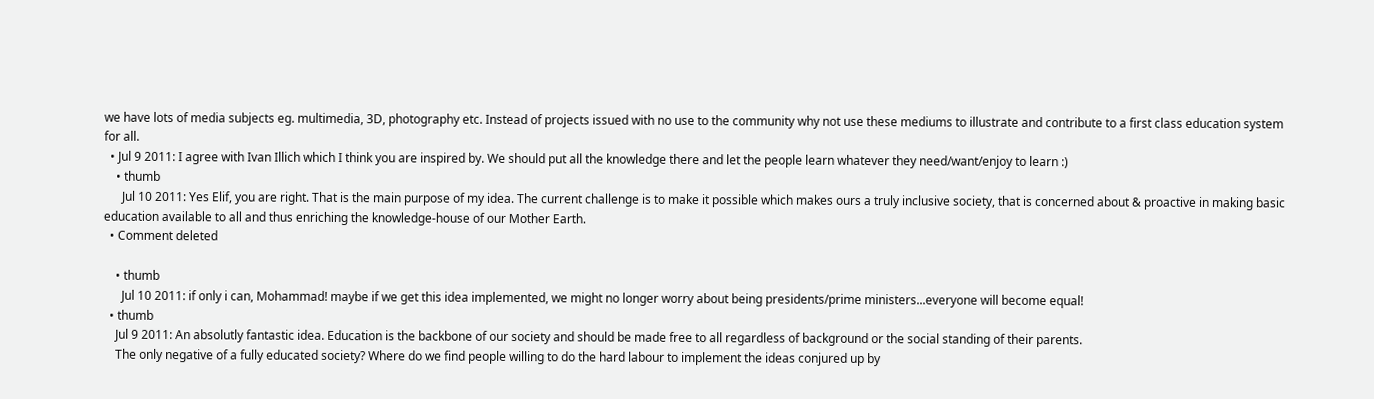we have lots of media subjects eg. multimedia, 3D, photography etc. Instead of projects issued with no use to the community why not use these mediums to illustrate and contribute to a first class education system for all.
  • Jul 9 2011: I agree with Ivan Illich which I think you are inspired by. We should put all the knowledge there and let the people learn whatever they need/want/enjoy to learn :)
    • thumb
      Jul 10 2011: Yes Elif, you are right. That is the main purpose of my idea. The current challenge is to make it possible which makes ours a truly inclusive society, that is concerned about & proactive in making basic education available to all and thus enriching the knowledge-house of our Mother Earth.
  • Comment deleted

    • thumb
      Jul 10 2011: if only i can, Mohammad! maybe if we get this idea implemented, we might no longer worry about being presidents/prime ministers...everyone will become equal!
  • thumb
    Jul 9 2011: An absolutly fantastic idea. Education is the backbone of our society and should be made free to all regardless of background or the social standing of their parents.
    The only negative of a fully educated society? Where do we find people willing to do the hard labour to implement the ideas conjured up by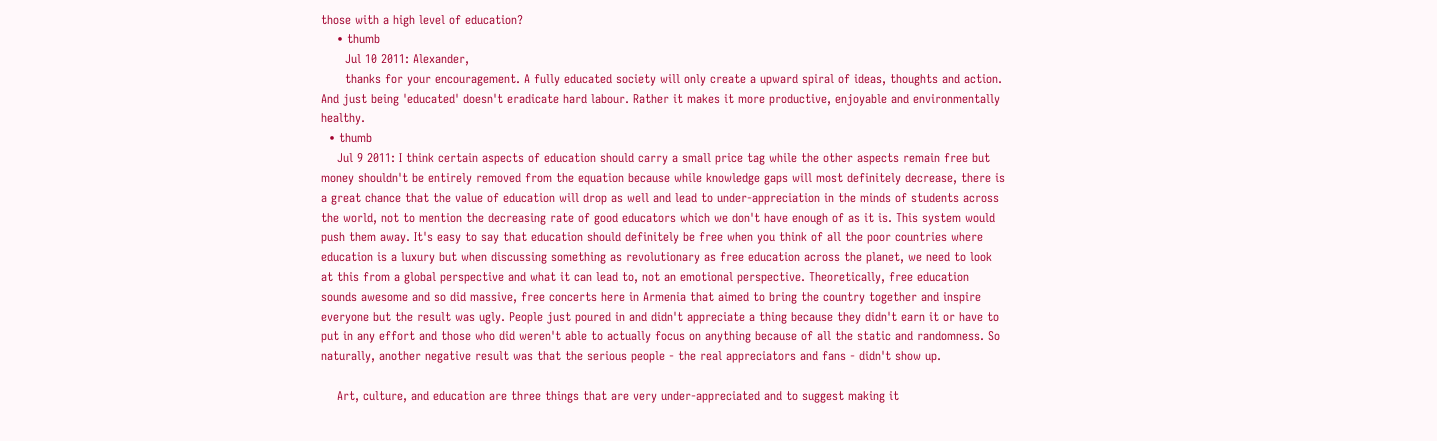those with a high level of education?
    • thumb
      Jul 10 2011: Alexander,
      thanks for your encouragement. A fully educated society will only create a upward spiral of ideas, thoughts and action. And just being 'educated' doesn't eradicate hard labour. Rather it makes it more productive, enjoyable and environmentally healthy.
  • thumb
    Jul 9 2011: I think certain aspects of education should carry a small price tag while the other aspects remain free but money shouldn't be entirely removed from the equation because while knowledge gaps will most definitely decrease, there is a great chance that the value of education will drop as well and lead to under-appreciation in the minds of students across the world, not to mention the decreasing rate of good educators which we don't have enough of as it is. This system would push them away. It's easy to say that education should definitely be free when you think of all the poor countries where education is a luxury but when discussing something as revolutionary as free education across the planet, we need to look at this from a global perspective and what it can lead to, not an emotional perspective. Theoretically, free education sounds awesome and so did massive, free concerts here in Armenia that aimed to bring the country together and inspire everyone but the result was ugly. People just poured in and didn't appreciate a thing because they didn't earn it or have to put in any effort and those who did weren't able to actually focus on anything because of all the static and randomness. So naturally, another negative result was that the serious people - the real appreciators and fans - didn't show up.

    Art, culture, and education are three things that are very under-appreciated and to suggest making it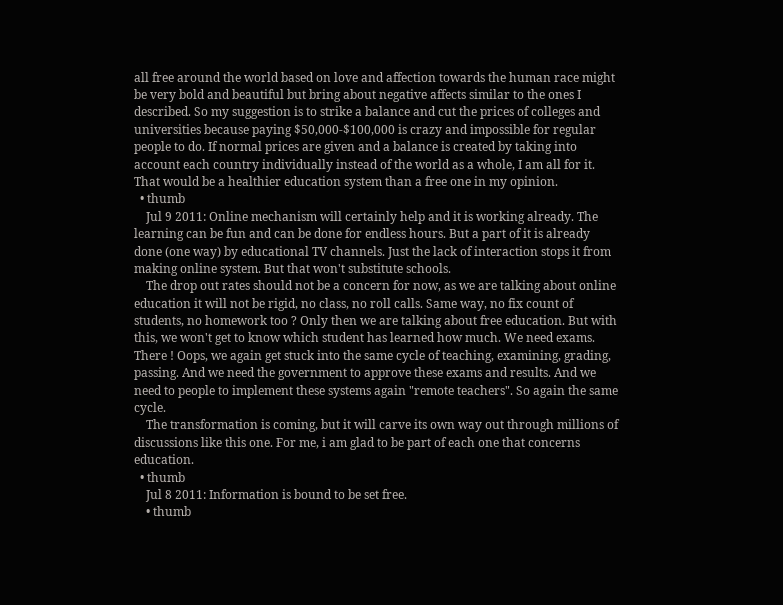all free around the world based on love and affection towards the human race might be very bold and beautiful but bring about negative affects similar to the ones I described. So my suggestion is to strike a balance and cut the prices of colleges and universities because paying $50,000-$100,000 is crazy and impossible for regular people to do. If normal prices are given and a balance is created by taking into account each country individually instead of the world as a whole, I am all for it. That would be a healthier education system than a free one in my opinion.
  • thumb
    Jul 9 2011: Online mechanism will certainly help and it is working already. The learning can be fun and can be done for endless hours. But a part of it is already done (one way) by educational TV channels. Just the lack of interaction stops it from making online system. But that won't substitute schools.
    The drop out rates should not be a concern for now, as we are talking about online education it will not be rigid, no class, no roll calls. Same way, no fix count of students, no homework too ? Only then we are talking about free education. But with this, we won't get to know which student has learned how much. We need exams. There ! Oops, we again get stuck into the same cycle of teaching, examining, grading, passing. And we need the government to approve these exams and results. And we need to people to implement these systems again "remote teachers". So again the same cycle.
    The transformation is coming, but it will carve its own way out through millions of discussions like this one. For me, i am glad to be part of each one that concerns education.
  • thumb
    Jul 8 2011: Information is bound to be set free.
    • thumb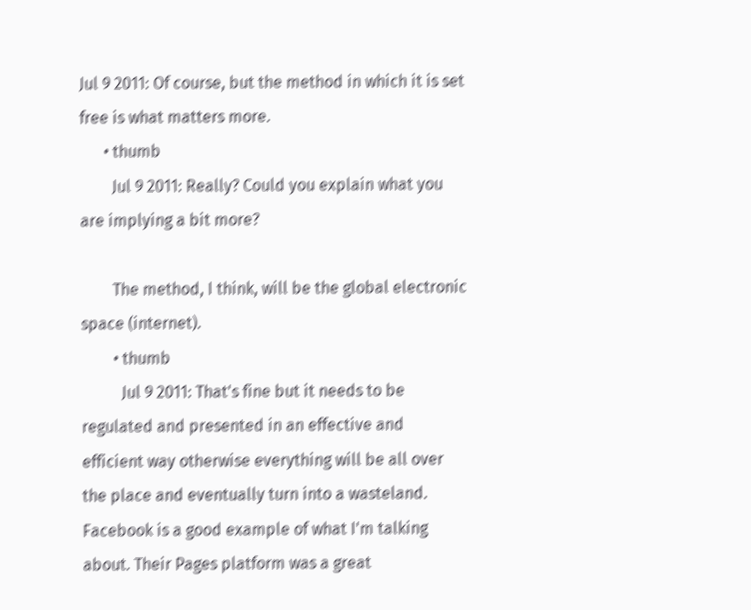Jul 9 2011: Of course, but the method in which it is set free is what matters more.
      • thumb
        Jul 9 2011: Really? Could you explain what you are implying a bit more?

        The method, I think, will be the global electronic space (internet).
        • thumb
          Jul 9 2011: That's fine but it needs to be regulated and presented in an effective and efficient way otherwise everything will be all over the place and eventually turn into a wasteland. Facebook is a good example of what I'm talking about. Their Pages platform was a great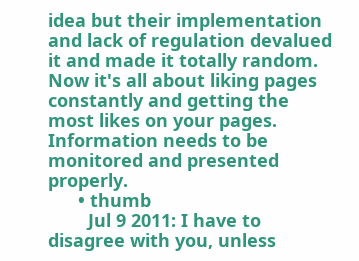idea but their implementation and lack of regulation devalued it and made it totally random. Now it's all about liking pages constantly and getting the most likes on your pages. Information needs to be monitored and presented properly.
      • thumb
        Jul 9 2011: I have to disagree with you, unless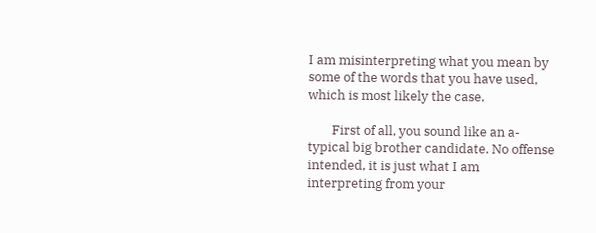I am misinterpreting what you mean by some of the words that you have used, which is most likely the case.

        First of all, you sound like an a-typical big brother candidate. No offense intended, it is just what I am interpreting from your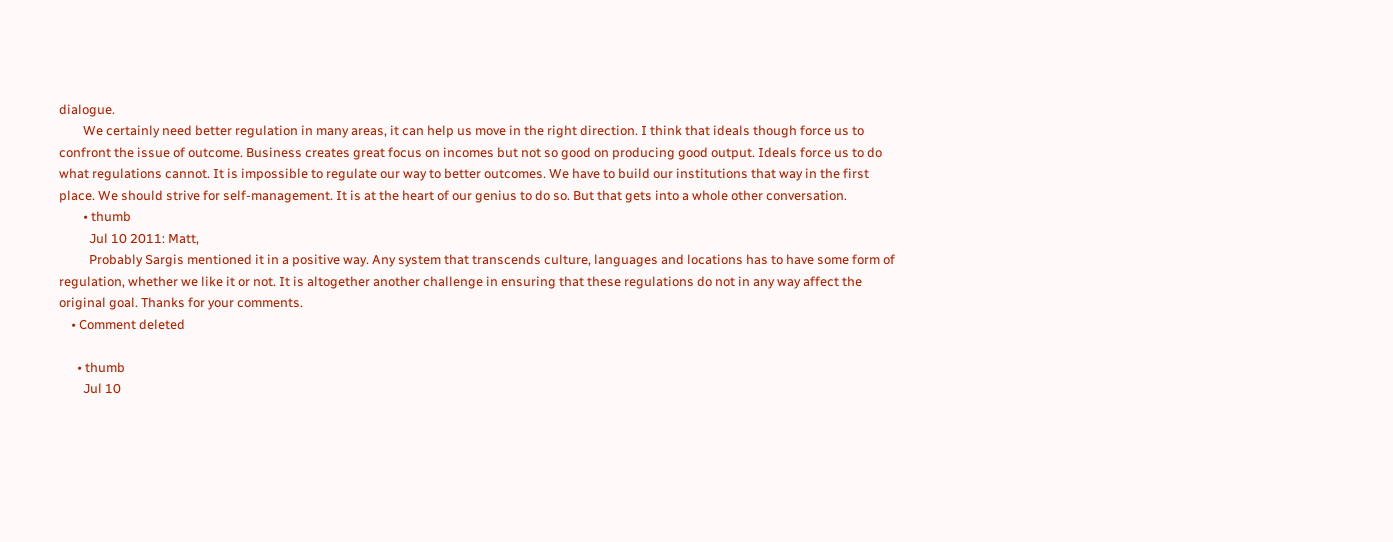dialogue.
        We certainly need better regulation in many areas, it can help us move in the right direction. I think that ideals though force us to confront the issue of outcome. Business creates great focus on incomes but not so good on producing good output. Ideals force us to do what regulations cannot. It is impossible to regulate our way to better outcomes. We have to build our institutions that way in the first place. We should strive for self-management. It is at the heart of our genius to do so. But that gets into a whole other conversation.
        • thumb
          Jul 10 2011: Matt,
          Probably Sargis mentioned it in a positive way. Any system that transcends culture, languages and locations has to have some form of regulation, whether we like it or not. It is altogether another challenge in ensuring that these regulations do not in any way affect the original goal. Thanks for your comments.
    • Comment deleted

      • thumb
        Jul 10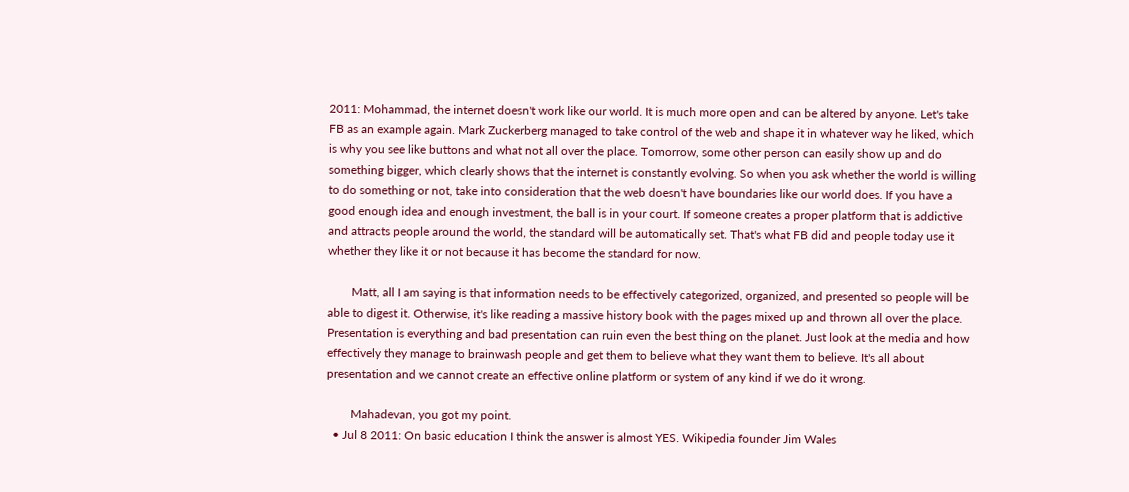2011: Mohammad, the internet doesn't work like our world. It is much more open and can be altered by anyone. Let's take FB as an example again. Mark Zuckerberg managed to take control of the web and shape it in whatever way he liked, which is why you see like buttons and what not all over the place. Tomorrow, some other person can easily show up and do something bigger, which clearly shows that the internet is constantly evolving. So when you ask whether the world is willing to do something or not, take into consideration that the web doesn't have boundaries like our world does. If you have a good enough idea and enough investment, the ball is in your court. If someone creates a proper platform that is addictive and attracts people around the world, the standard will be automatically set. That's what FB did and people today use it whether they like it or not because it has become the standard for now.

        Matt, all I am saying is that information needs to be effectively categorized, organized, and presented so people will be able to digest it. Otherwise, it's like reading a massive history book with the pages mixed up and thrown all over the place. Presentation is everything and bad presentation can ruin even the best thing on the planet. Just look at the media and how effectively they manage to brainwash people and get them to believe what they want them to believe. It's all about presentation and we cannot create an effective online platform or system of any kind if we do it wrong.

        Mahadevan, you got my point.
  • Jul 8 2011: On basic education I think the answer is almost YES. Wikipedia founder Jim Wales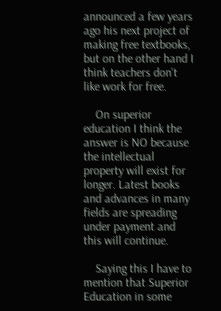announced a few years ago his next project of making free textbooks, but on the other hand I think teachers don't like work for free.

    On superior education I think the answer is NO because the intellectual property will exist for longer. Latest books and advances in many fields are spreading under payment and this will continue.

    Saying this I have to mention that Superior Education in some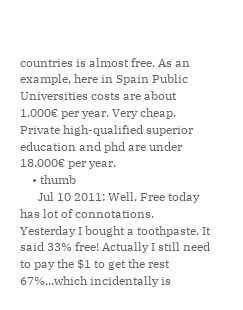countries is almost free. As an example, here in Spain Public Universities costs are about 1.000€ per year. Very cheap. Private high-qualified superior education and phd are under 18.000€ per year.
    • thumb
      Jul 10 2011: Well, Free today has lot of connotations. Yesterday I bought a toothpaste. It said 33% free! Actually I still need to pay the $1 to get the rest 67%...which incidentally is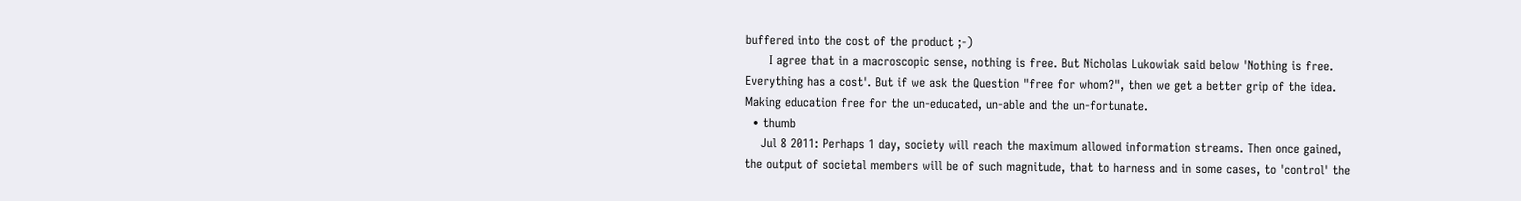buffered into the cost of the product ;-)
      I agree that in a macroscopic sense, nothing is free. But Nicholas Lukowiak said below 'Nothing is free. Everything has a cost'. But if we ask the Question "free for whom?", then we get a better grip of the idea. Making education free for the un-educated, un-able and the un-fortunate.
  • thumb
    Jul 8 2011: Perhaps 1 day, society will reach the maximum allowed information streams. Then once gained, the output of societal members will be of such magnitude, that to harness and in some cases, to 'control' the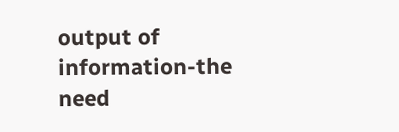output of information-the need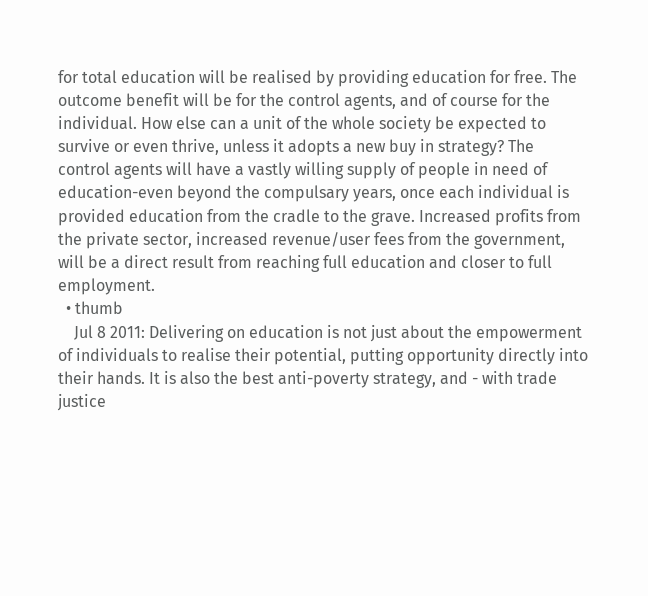for total education will be realised by providing education for free. The outcome benefit will be for the control agents, and of course for the individual. How else can a unit of the whole society be expected to survive or even thrive, unless it adopts a new buy in strategy? The control agents will have a vastly willing supply of people in need of education-even beyond the compulsary years, once each individual is provided education from the cradle to the grave. Increased profits from the private sector, increased revenue/user fees from the government, will be a direct result from reaching full education and closer to full employment.
  • thumb
    Jul 8 2011: Delivering on education is not just about the empowerment of individuals to realise their potential, putting opportunity directly into their hands. It is also the best anti-poverty strategy, and - with trade justice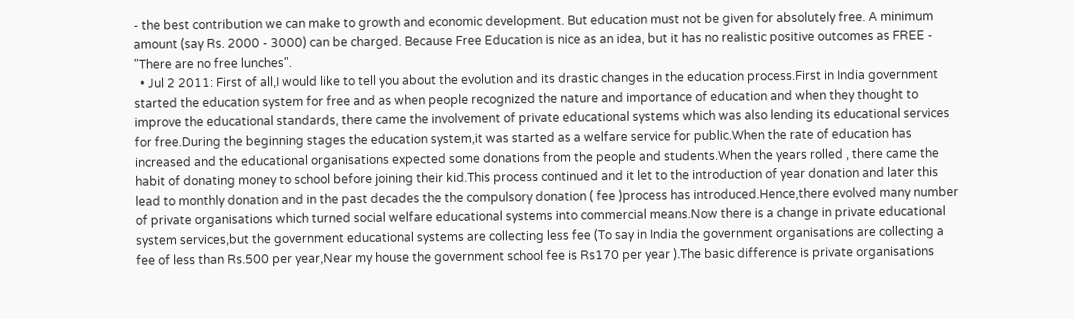- the best contribution we can make to growth and economic development. But education must not be given for absolutely free. A minimum amount (say Rs. 2000 - 3000) can be charged. Because Free Education is nice as an idea, but it has no realistic positive outcomes as FREE - "There are no free lunches".
  • Jul 2 2011: First of all,I would like to tell you about the evolution and its drastic changes in the education process.First in India government started the education system for free and as when people recognized the nature and importance of education and when they thought to improve the educational standards, there came the involvement of private educational systems which was also lending its educational services for free.During the beginning stages the education system,it was started as a welfare service for public.When the rate of education has increased and the educational organisations expected some donations from the people and students.When the years rolled , there came the habit of donating money to school before joining their kid.This process continued and it let to the introduction of year donation and later this lead to monthly donation and in the past decades the the compulsory donation ( fee )process has introduced.Hence,there evolved many number of private organisations which turned social welfare educational systems into commercial means.Now there is a change in private educational system services,but the government educational systems are collecting less fee (To say in India the government organisations are collecting a fee of less than Rs.500 per year,Near my house the government school fee is Rs170 per year ).The basic difference is private organisations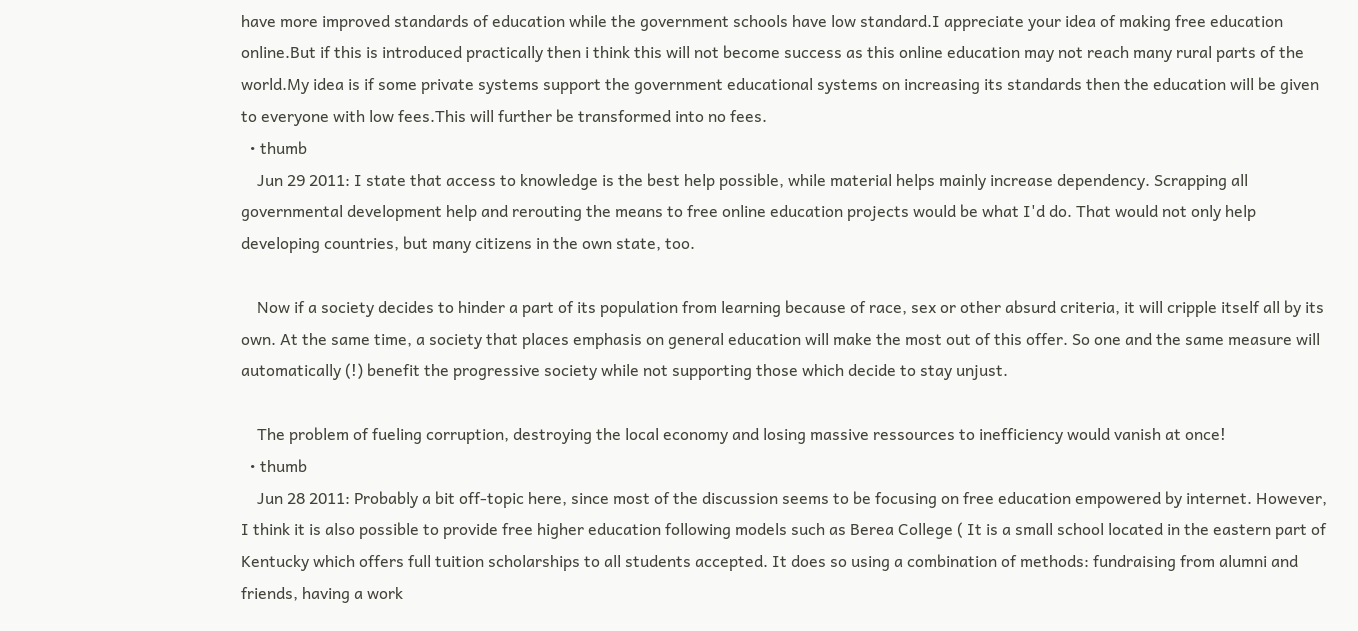have more improved standards of education while the government schools have low standard.I appreciate your idea of making free education online.But if this is introduced practically then i think this will not become success as this online education may not reach many rural parts of the world.My idea is if some private systems support the government educational systems on increasing its standards then the education will be given to everyone with low fees.This will further be transformed into no fees.
  • thumb
    Jun 29 2011: I state that access to knowledge is the best help possible, while material helps mainly increase dependency. Scrapping all governmental development help and rerouting the means to free online education projects would be what I'd do. That would not only help developing countries, but many citizens in the own state, too.

    Now if a society decides to hinder a part of its population from learning because of race, sex or other absurd criteria, it will cripple itself all by its own. At the same time, a society that places emphasis on general education will make the most out of this offer. So one and the same measure will automatically (!) benefit the progressive society while not supporting those which decide to stay unjust.

    The problem of fueling corruption, destroying the local economy and losing massive ressources to inefficiency would vanish at once!
  • thumb
    Jun 28 2011: Probably a bit off-topic here, since most of the discussion seems to be focusing on free education empowered by internet. However, I think it is also possible to provide free higher education following models such as Berea College ( It is a small school located in the eastern part of Kentucky which offers full tuition scholarships to all students accepted. It does so using a combination of methods: fundraising from alumni and friends, having a work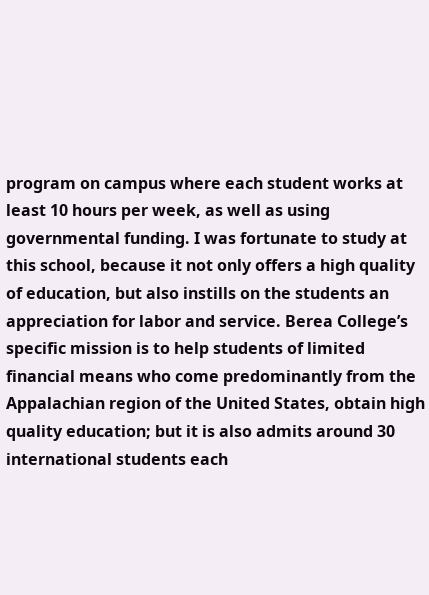program on campus where each student works at least 10 hours per week, as well as using governmental funding. I was fortunate to study at this school, because it not only offers a high quality of education, but also instills on the students an appreciation for labor and service. Berea College’s specific mission is to help students of limited financial means who come predominantly from the Appalachian region of the United States, obtain high quality education; but it is also admits around 30 international students each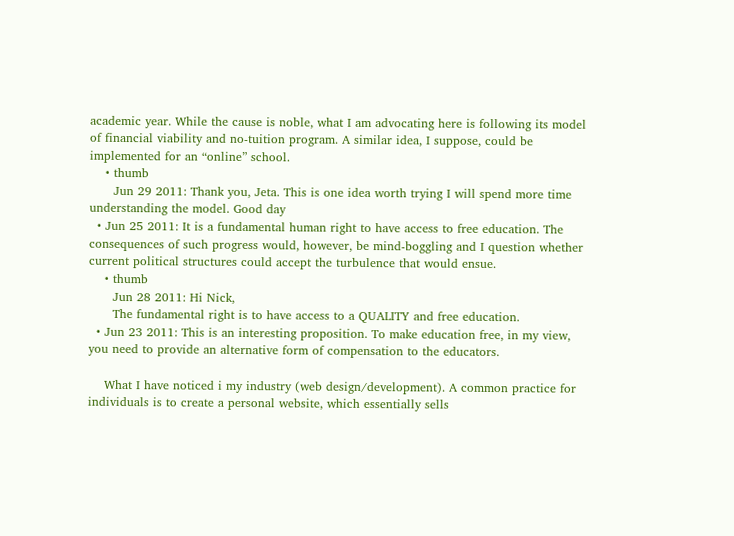academic year. While the cause is noble, what I am advocating here is following its model of financial viability and no-tuition program. A similar idea, I suppose, could be implemented for an “online” school.
    • thumb
      Jun 29 2011: Thank you, Jeta. This is one idea worth trying I will spend more time understanding the model. Good day
  • Jun 25 2011: It is a fundamental human right to have access to free education. The consequences of such progress would, however, be mind-boggling and I question whether current political structures could accept the turbulence that would ensue.
    • thumb
      Jun 28 2011: Hi Nick,
      The fundamental right is to have access to a QUALITY and free education.
  • Jun 23 2011: This is an interesting proposition. To make education free, in my view, you need to provide an alternative form of compensation to the educators.

    What I have noticed i my industry (web design/development). A common practice for individuals is to create a personal website, which essentially sells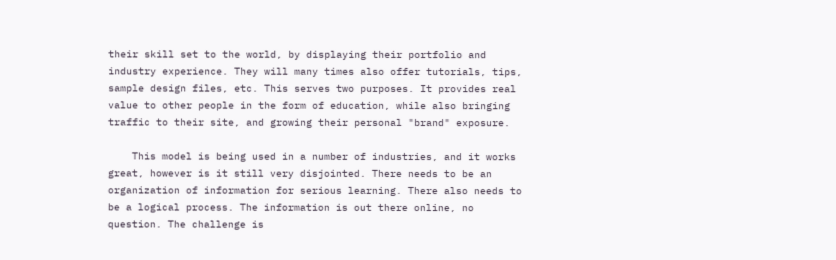their skill set to the world, by displaying their portfolio and industry experience. They will many times also offer tutorials, tips, sample design files, etc. This serves two purposes. It provides real value to other people in the form of education, while also bringing traffic to their site, and growing their personal "brand" exposure.

    This model is being used in a number of industries, and it works great, however is it still very disjointed. There needs to be an organization of information for serious learning. There also needs to be a logical process. The information is out there online, no question. The challenge is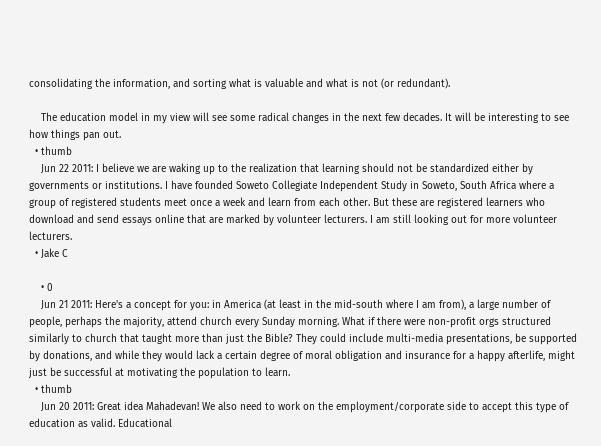consolidating the information, and sorting what is valuable and what is not (or redundant).

    The education model in my view will see some radical changes in the next few decades. It will be interesting to see how things pan out.
  • thumb
    Jun 22 2011: I believe we are waking up to the realization that learning should not be standardized either by governments or institutions. I have founded Soweto Collegiate Independent Study in Soweto, South Africa where a group of registered students meet once a week and learn from each other. But these are registered learners who download and send essays online that are marked by volunteer lecturers. I am still looking out for more volunteer lecturers.
  • Jake C

    • 0
    Jun 21 2011: Here's a concept for you: in America (at least in the mid-south where I am from), a large number of people, perhaps the majority, attend church every Sunday morning. What if there were non-profit orgs structured similarly to church that taught more than just the Bible? They could include multi-media presentations, be supported by donations, and while they would lack a certain degree of moral obligation and insurance for a happy afterlife, might just be successful at motivating the population to learn.
  • thumb
    Jun 20 2011: Great idea Mahadevan! We also need to work on the employment/corporate side to accept this type of education as valid. Educational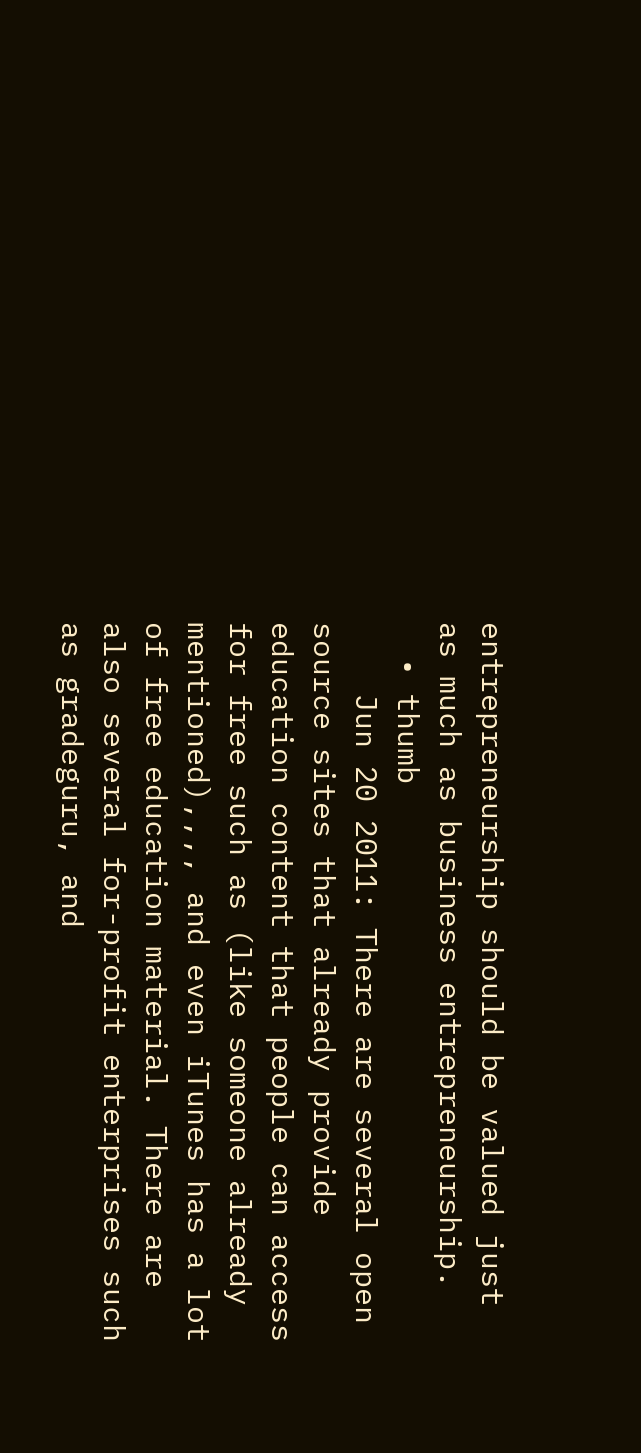entrepreneurship should be valued just as much as business entrepreneurship.
  • thumb
    Jun 20 2011: There are several open source sites that already provide education content that people can access for free such as (like someone already mentioned),,,, and even iTunes has a lot of free education material. There are also several for-profit enterprises such as gradeguru, and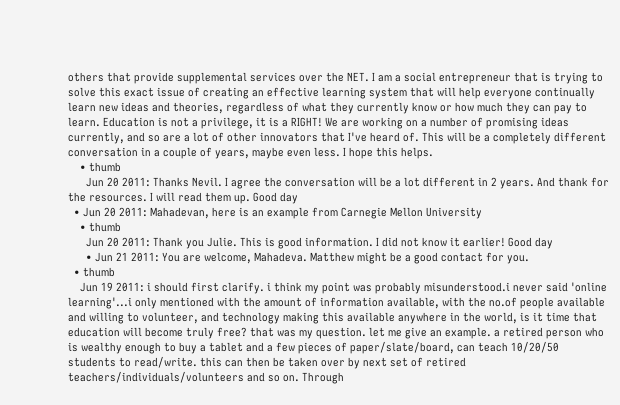others that provide supplemental services over the NET. I am a social entrepreneur that is trying to solve this exact issue of creating an effective learning system that will help everyone continually learn new ideas and theories, regardless of what they currently know or how much they can pay to learn. Education is not a privilege, it is a RIGHT! We are working on a number of promising ideas currently, and so are a lot of other innovators that I've heard of. This will be a completely different conversation in a couple of years, maybe even less. I hope this helps.
    • thumb
      Jun 20 2011: Thanks Nevil. I agree the conversation will be a lot different in 2 years. And thank for the resources. I will read them up. Good day
  • Jun 20 2011: Mahadevan, here is an example from Carnegie Mellon University
    • thumb
      Jun 20 2011: Thank you Julie. This is good information. I did not know it earlier! Good day
      • Jun 21 2011: You are welcome, Mahadeva. Matthew might be a good contact for you.
  • thumb
    Jun 19 2011: i should first clarify. i think my point was probably misunderstood.i never said 'online learning'...i only mentioned with the amount of information available, with the no.of people available and willing to volunteer, and technology making this available anywhere in the world, is it time that education will become truly free? that was my question. let me give an example. a retired person who is wealthy enough to buy a tablet and a few pieces of paper/slate/board, can teach 10/20/50 students to read/write. this can then be taken over by next set of retired teachers/individuals/volunteers and so on. Through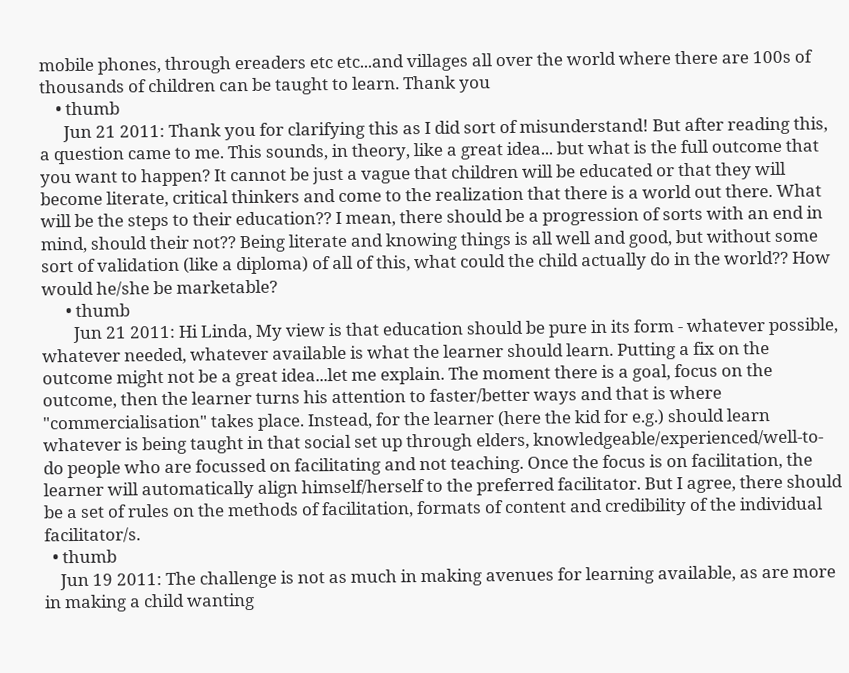mobile phones, through ereaders etc etc...and villages all over the world where there are 100s of thousands of children can be taught to learn. Thank you
    • thumb
      Jun 21 2011: Thank you for clarifying this as I did sort of misunderstand! But after reading this, a question came to me. This sounds, in theory, like a great idea... but what is the full outcome that you want to happen? It cannot be just a vague that children will be educated or that they will become literate, critical thinkers and come to the realization that there is a world out there. What will be the steps to their education?? I mean, there should be a progression of sorts with an end in mind, should their not?? Being literate and knowing things is all well and good, but without some sort of validation (like a diploma) of all of this, what could the child actually do in the world?? How would he/she be marketable?
      • thumb
        Jun 21 2011: Hi Linda, My view is that education should be pure in its form - whatever possible, whatever needed, whatever available is what the learner should learn. Putting a fix on the outcome might not be a great idea...let me explain. The moment there is a goal, focus on the outcome, then the learner turns his attention to faster/better ways and that is where "commercialisation" takes place. Instead, for the learner (here the kid for e.g.) should learn whatever is being taught in that social set up through elders, knowledgeable/experienced/well-to-do people who are focussed on facilitating and not teaching. Once the focus is on facilitation, the learner will automatically align himself/herself to the preferred facilitator. But I agree, there should be a set of rules on the methods of facilitation, formats of content and credibility of the individual facilitator/s.
  • thumb
    Jun 19 2011: The challenge is not as much in making avenues for learning available, as are more in making a child wanting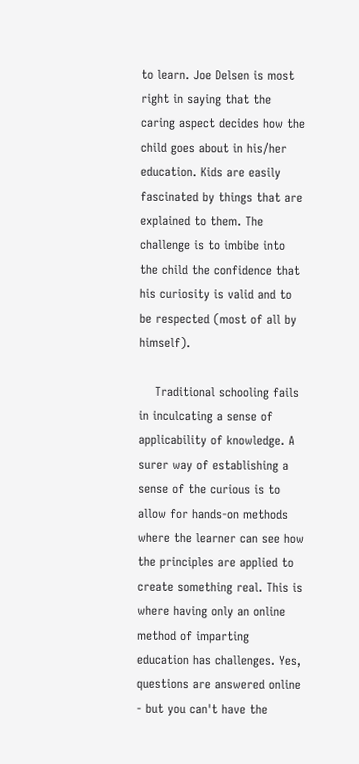to learn. Joe Delsen is most right in saying that the caring aspect decides how the child goes about in his/her education. Kids are easily fascinated by things that are explained to them. The challenge is to imbibe into the child the confidence that his curiosity is valid and to be respected (most of all by himself).

    Traditional schooling fails in inculcating a sense of applicability of knowledge. A surer way of establishing a sense of the curious is to allow for hands-on methods where the learner can see how the principles are applied to create something real. This is where having only an online method of imparting education has challenges. Yes, questions are answered online - but you can't have the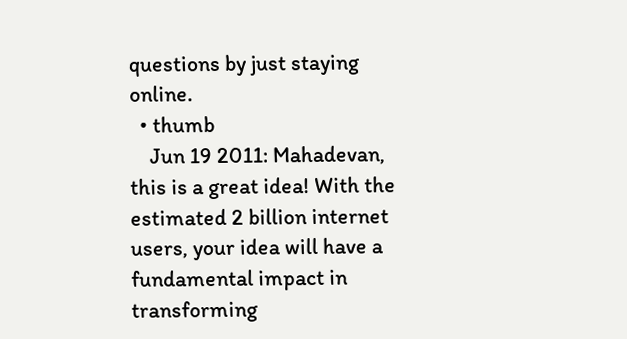questions by just staying online.
  • thumb
    Jun 19 2011: Mahadevan, this is a great idea! With the estimated 2 billion internet users, your idea will have a fundamental impact in transforming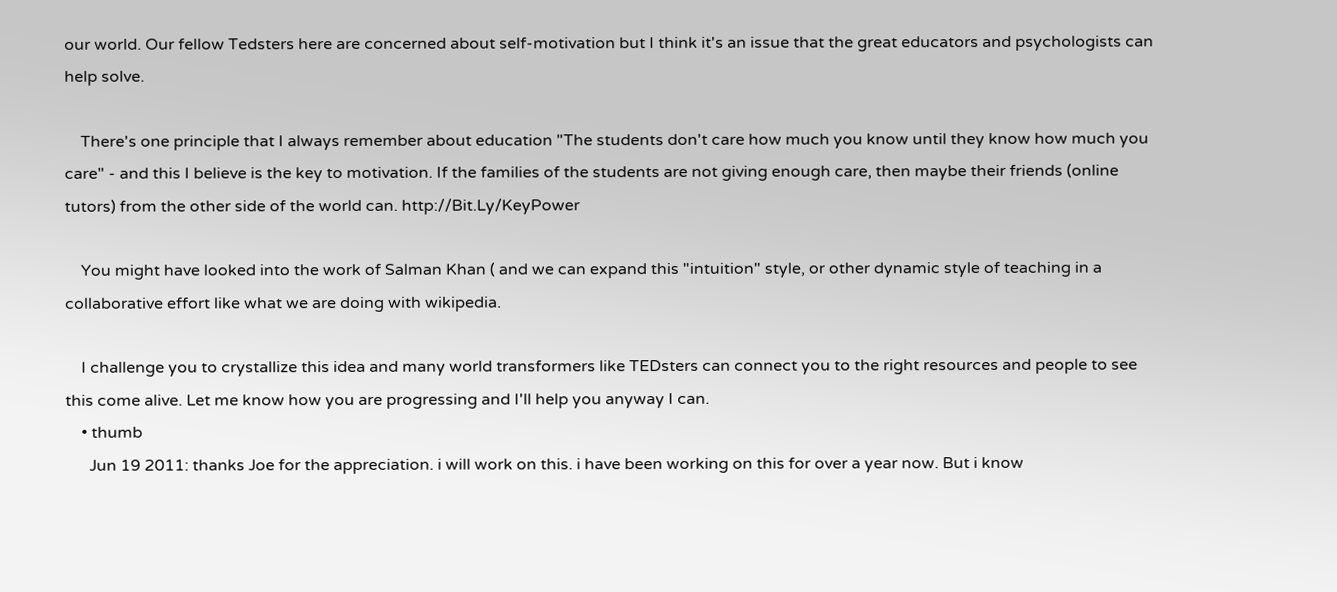our world. Our fellow Tedsters here are concerned about self-motivation but I think it's an issue that the great educators and psychologists can help solve.

    There's one principle that I always remember about education "The students don't care how much you know until they know how much you care" - and this I believe is the key to motivation. If the families of the students are not giving enough care, then maybe their friends (online tutors) from the other side of the world can. http://Bit.Ly/KeyPower

    You might have looked into the work of Salman Khan ( and we can expand this "intuition" style, or other dynamic style of teaching in a collaborative effort like what we are doing with wikipedia.

    I challenge you to crystallize this idea and many world transformers like TEDsters can connect you to the right resources and people to see this come alive. Let me know how you are progressing and I'll help you anyway I can.
    • thumb
      Jun 19 2011: thanks Joe for the appreciation. i will work on this. i have been working on this for over a year now. But i know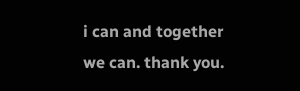i can and together we can. thank you.